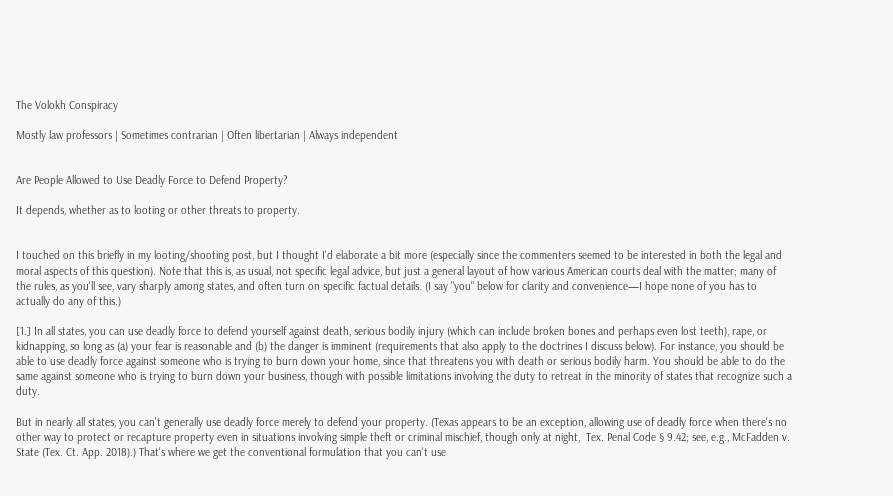The Volokh Conspiracy

Mostly law professors | Sometimes contrarian | Often libertarian | Always independent


Are People Allowed to Use Deadly Force to Defend Property?

It depends, whether as to looting or other threats to property.


I touched on this briefly in my looting/shooting post, but I thought I'd elaborate a bit more (especially since the commenters seemed to be interested in both the legal and moral aspects of this question). Note that this is, as usual, not specific legal advice, but just a general layout of how various American courts deal with the matter; many of the rules, as you'll see, vary sharply among states, and often turn on specific factual details. (I say "you" below for clarity and convenience—I hope none of you has to actually do any of this.)

[1.] In all states, you can use deadly force to defend yourself against death, serious bodily injury (which can include broken bones and perhaps even lost teeth), rape, or kidnapping, so long as (a) your fear is reasonable and (b) the danger is imminent (requirements that also apply to the doctrines I discuss below). For instance, you should be able to use deadly force against someone who is trying to burn down your home, since that threatens you with death or serious bodily harm. You should be able to do the same against someone who is trying to burn down your business, though with possible limitations involving the duty to retreat in the minority of states that recognize such a duty.

But in nearly all states, you can't generally use deadly force merely to defend your property. (Texas appears to be an exception, allowing use of deadly force when there's no other way to protect or recapture property even in situations involving simple theft or criminal mischief, though only at night,  Tex. Penal Code § 9.42; see, e.g., McFadden v. State (Tex. Ct. App. 2018).) That's where we get the conventional formulation that you can't use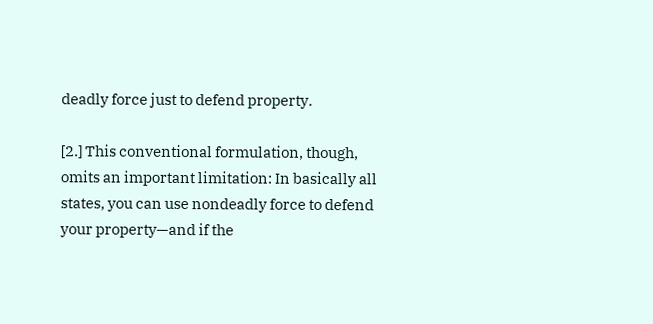deadly force just to defend property.

[2.] This conventional formulation, though, omits an important limitation: In basically all states, you can use nondeadly force to defend your property—and if the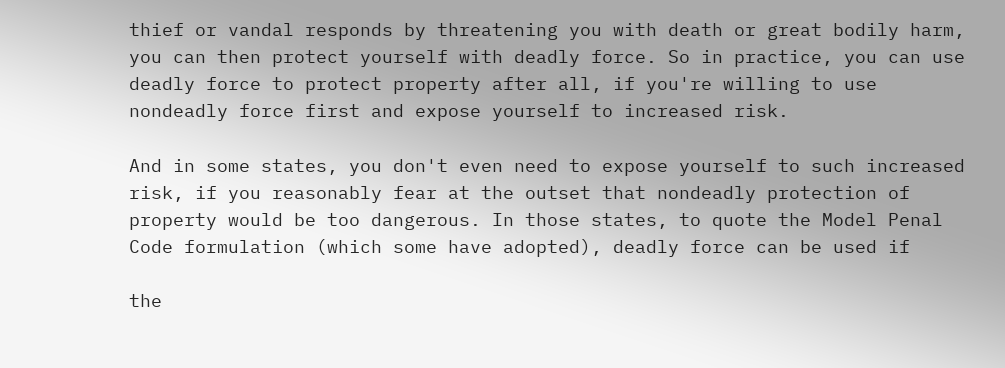thief or vandal responds by threatening you with death or great bodily harm, you can then protect yourself with deadly force. So in practice, you can use deadly force to protect property after all, if you're willing to use nondeadly force first and expose yourself to increased risk.

And in some states, you don't even need to expose yourself to such increased risk, if you reasonably fear at the outset that nondeadly protection of property would be too dangerous. In those states, to quote the Model Penal Code formulation (which some have adopted), deadly force can be used if

the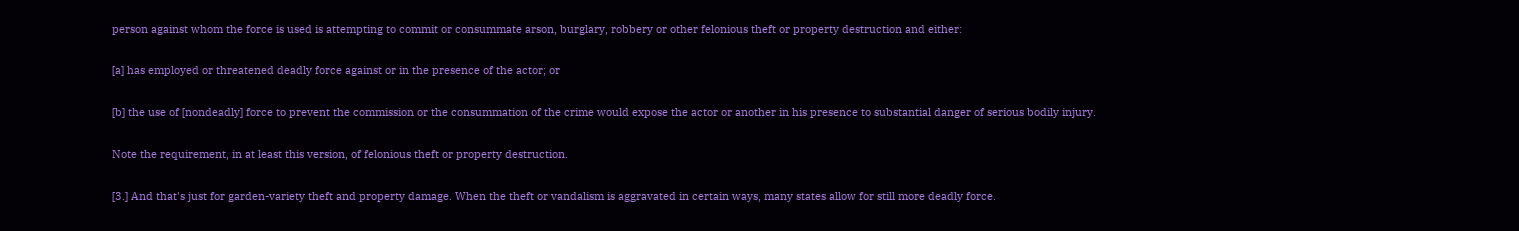person against whom the force is used is attempting to commit or consummate arson, burglary, robbery or other felonious theft or property destruction and either:

[a] has employed or threatened deadly force against or in the presence of the actor; or

[b] the use of [nondeadly] force to prevent the commission or the consummation of the crime would expose the actor or another in his presence to substantial danger of serious bodily injury.

Note the requirement, in at least this version, of felonious theft or property destruction.

[3.] And that's just for garden-variety theft and property damage. When the theft or vandalism is aggravated in certain ways, many states allow for still more deadly force.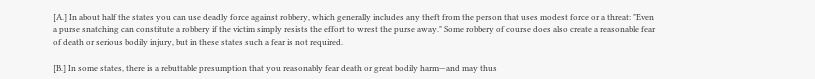[A.] In about half the states you can use deadly force against robbery, which generally includes any theft from the person that uses modest force or a threat: "Even a purse snatching can constitute a robbery if the victim simply resists the effort to wrest the purse away." Some robbery of course does also create a reasonable fear of death or serious bodily injury, but in these states such a fear is not required.

[B.] In some states, there is a rebuttable presumption that you reasonably fear death or great bodily harm—and may thus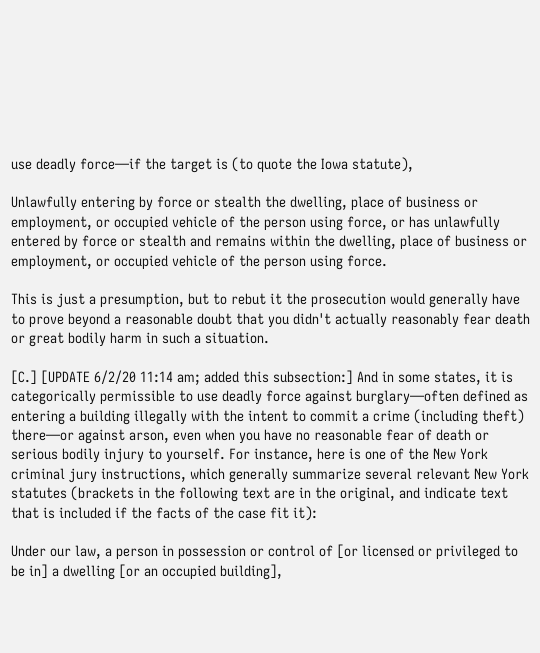use deadly force—if the target is (to quote the Iowa statute),

Unlawfully entering by force or stealth the dwelling, place of business or employment, or occupied vehicle of the person using force, or has unlawfully entered by force or stealth and remains within the dwelling, place of business or employment, or occupied vehicle of the person using force.

This is just a presumption, but to rebut it the prosecution would generally have to prove beyond a reasonable doubt that you didn't actually reasonably fear death or great bodily harm in such a situation.

[C.] [UPDATE 6/2/20 11:14 am; added this subsection:] And in some states, it is categorically permissible to use deadly force against burglary—often defined as entering a building illegally with the intent to commit a crime (including theft) there—or against arson, even when you have no reasonable fear of death or serious bodily injury to yourself. For instance, here is one of the New York criminal jury instructions, which generally summarize several relevant New York statutes (brackets in the following text are in the original, and indicate text that is included if the facts of the case fit it):

Under our law, a person in possession or control of [or licensed or privileged to be in] a dwelling [or an occupied building],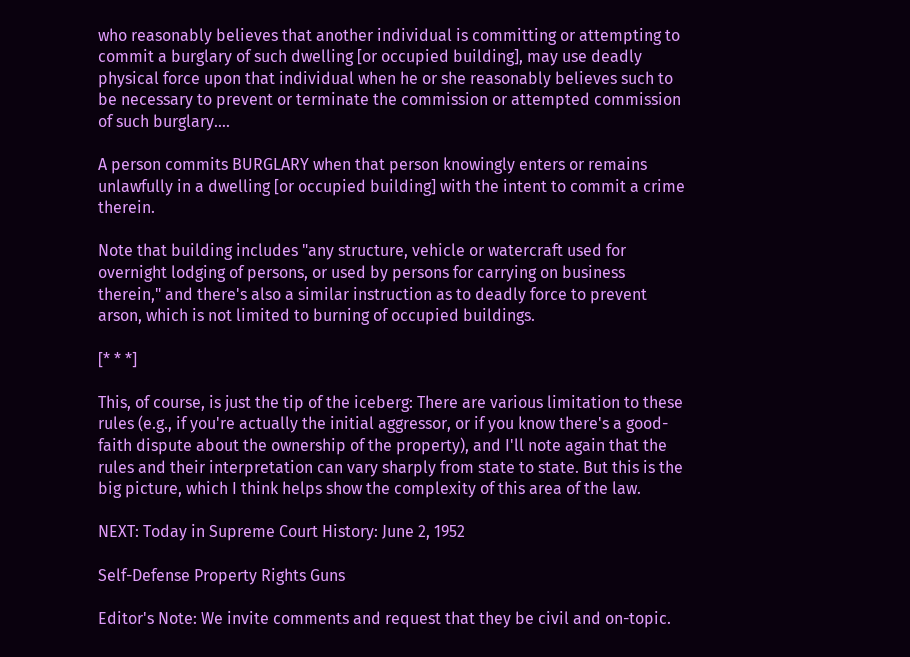who reasonably believes that another individual is committing or attempting to commit a burglary of such dwelling [or occupied building], may use deadly physical force upon that individual when he or she reasonably believes such to be necessary to prevent or terminate the commission or attempted commission of such burglary….

A person commits BURGLARY when that person knowingly enters or remains unlawfully in a dwelling [or occupied building] with the intent to commit a crime therein.

Note that building includes "any structure, vehicle or watercraft used for overnight lodging of persons, or used by persons for carrying on business therein," and there's also a similar instruction as to deadly force to prevent arson, which is not limited to burning of occupied buildings.

[* * *]

This, of course, is just the tip of the iceberg: There are various limitation to these rules (e.g., if you're actually the initial aggressor, or if you know there's a good-faith dispute about the ownership of the property), and I'll note again that the rules and their interpretation can vary sharply from state to state. But this is the big picture, which I think helps show the complexity of this area of the law.

NEXT: Today in Supreme Court History: June 2, 1952

Self-Defense Property Rights Guns

Editor's Note: We invite comments and request that they be civil and on-topic.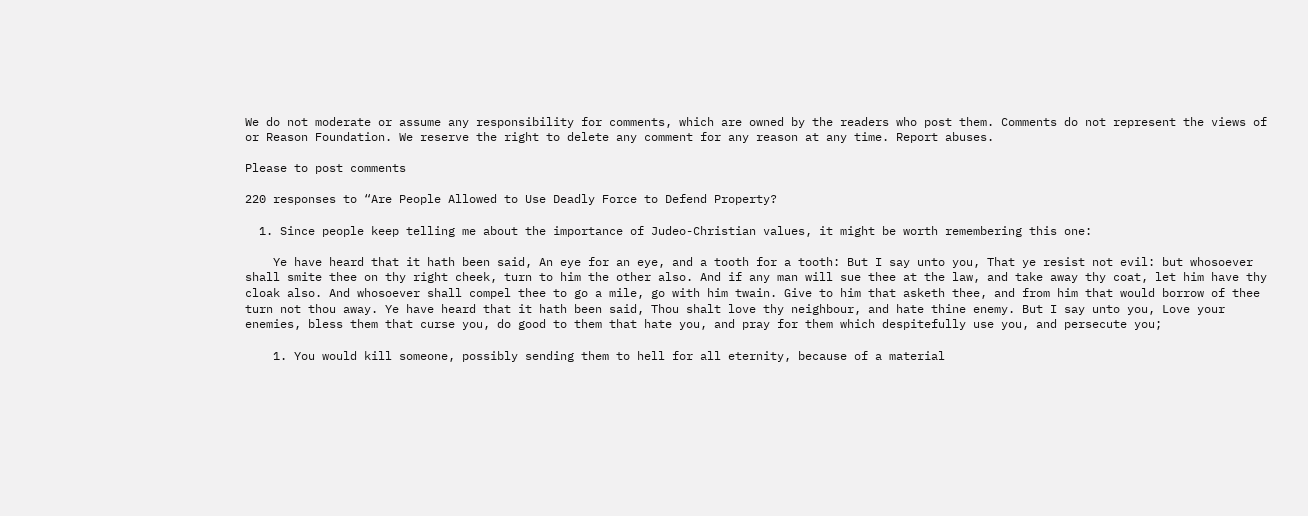We do not moderate or assume any responsibility for comments, which are owned by the readers who post them. Comments do not represent the views of or Reason Foundation. We reserve the right to delete any comment for any reason at any time. Report abuses.

Please to post comments

220 responses to “Are People Allowed to Use Deadly Force to Defend Property?

  1. Since people keep telling me about the importance of Judeo-Christian values, it might be worth remembering this one:

    Ye have heard that it hath been said, An eye for an eye, and a tooth for a tooth: But I say unto you, That ye resist not evil: but whosoever shall smite thee on thy right cheek, turn to him the other also. And if any man will sue thee at the law, and take away thy coat, let him have thy cloak also. And whosoever shall compel thee to go a mile, go with him twain. Give to him that asketh thee, and from him that would borrow of thee turn not thou away. Ye have heard that it hath been said, Thou shalt love thy neighbour, and hate thine enemy. But I say unto you, Love your enemies, bless them that curse you, do good to them that hate you, and pray for them which despitefully use you, and persecute you;

    1. You would kill someone, possibly sending them to hell for all eternity, because of a material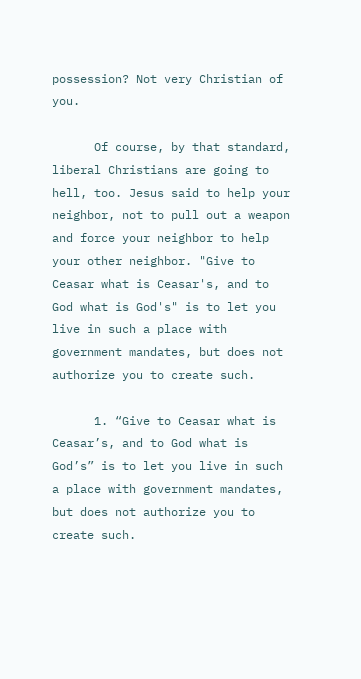possession? Not very Christian of you.

      Of course, by that standard, liberal Christians are going to hell, too. Jesus said to help your neighbor, not to pull out a weapon and force your neighbor to help your other neighbor. "Give to Ceasar what is Ceasar's, and to God what is God's" is to let you live in such a place with government mandates, but does not authorize you to create such.

      1. “Give to Ceasar what is Ceasar’s, and to God what is God’s” is to let you live in such a place with government mandates, but does not authorize you to create such.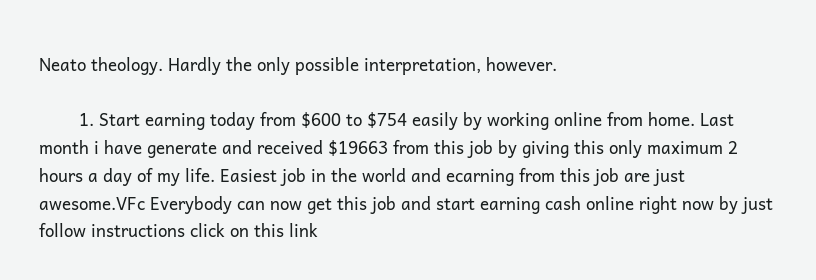Neato theology. Hardly the only possible interpretation, however.

        1. Start earning today from $600 to $754 easily by working online from home. Last month i have generate and received $19663 from this job by giving this only maximum 2 hours a day of my life. Easiest job in the world and ecarning from this job are just awesome.VFc Everybody can now get this job and start earning cash online right now by just follow instructions click on this link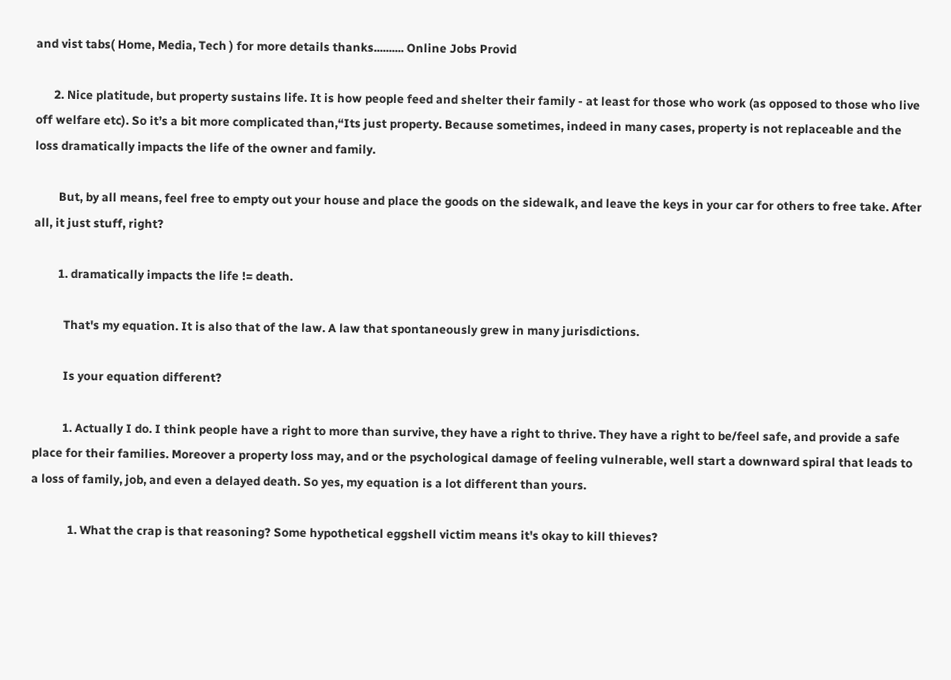and vist tabs( Home, Media, Tech ) for more details thanks.......... Online Jobs Provid

      2. Nice platitude, but property sustains life. It is how people feed and shelter their family - at least for those who work (as opposed to those who live off welfare etc). So it’s a bit more complicated than,“Its just property. Because sometimes, indeed in many cases, property is not replaceable and the loss dramatically impacts the life of the owner and family.

        But, by all means, feel free to empty out your house and place the goods on the sidewalk, and leave the keys in your car for others to free take. After all, it just stuff, right?

        1. dramatically impacts the life != death.

          That's my equation. It is also that of the law. A law that spontaneously grew in many jurisdictions.

          Is your equation different?

          1. Actually I do. I think people have a right to more than survive, they have a right to thrive. They have a right to be/feel safe, and provide a safe place for their families. Moreover a property loss may, and or the psychological damage of feeling vulnerable, well start a downward spiral that leads to a loss of family, job, and even a delayed death. So yes, my equation is a lot different than yours.

            1. What the crap is that reasoning? Some hypothetical eggshell victim means it's okay to kill thieves?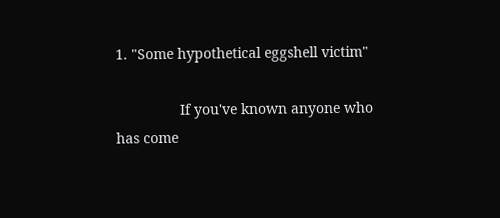1. "Some hypothetical eggshell victim"

                If you've known anyone who has come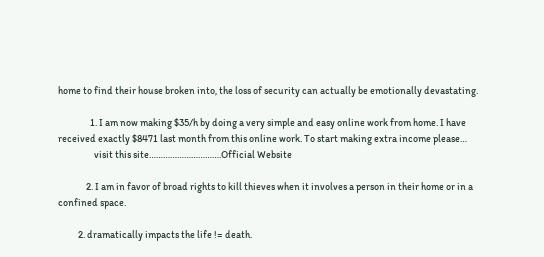home to find their house broken into, the loss of security can actually be emotionally devastating.

                1. I am now making $35/h by doing a very simple and easy online work from home. I have received exactly $8471 last month from this online work. To start making extra income please…
                  visit this site………………………….Official Website

              2. I am in favor of broad rights to kill thieves when it involves a person in their home or in a confined space.

          2. dramatically impacts the life != death.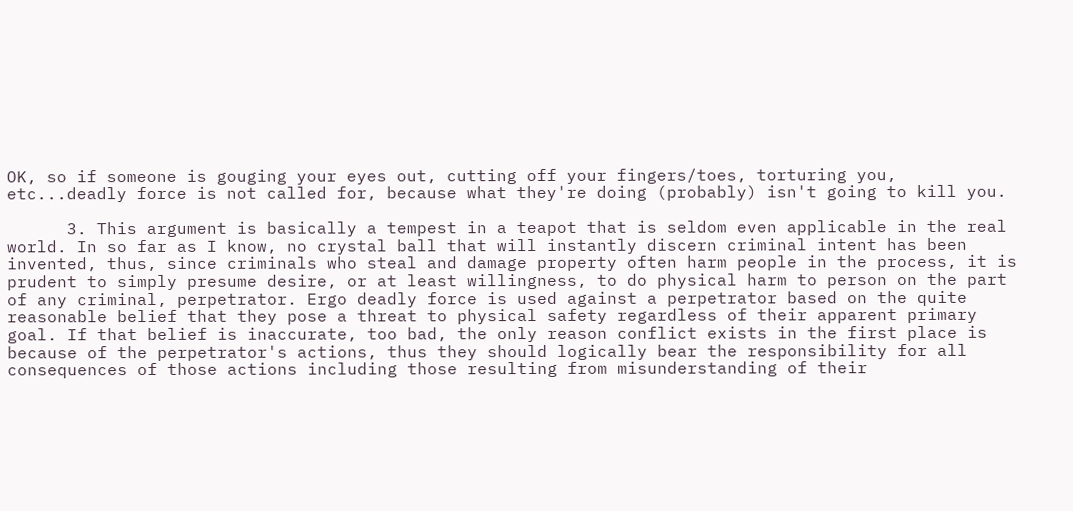OK, so if someone is gouging your eyes out, cutting off your fingers/toes, torturing you, etc...deadly force is not called for, because what they're doing (probably) isn't going to kill you.

      3. This argument is basically a tempest in a teapot that is seldom even applicable in the real world. In so far as I know, no crystal ball that will instantly discern criminal intent has been invented, thus, since criminals who steal and damage property often harm people in the process, it is prudent to simply presume desire, or at least willingness, to do physical harm to person on the part of any criminal, perpetrator. Ergo deadly force is used against a perpetrator based on the quite reasonable belief that they pose a threat to physical safety regardless of their apparent primary goal. If that belief is inaccurate, too bad, the only reason conflict exists in the first place is because of the perpetrator's actions, thus they should logically bear the responsibility for all consequences of those actions including those resulting from misunderstanding of their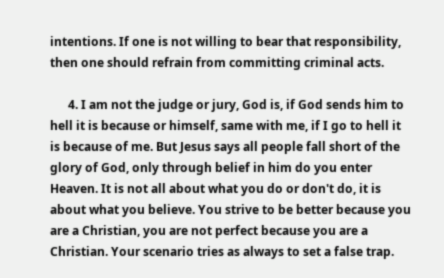intentions. If one is not willing to bear that responsibility, then one should refrain from committing criminal acts.

      4. I am not the judge or jury, God is, if God sends him to hell it is because or himself, same with me, if I go to hell it is because of me. But Jesus says all people fall short of the glory of God, only through belief in him do you enter Heaven. It is not all about what you do or don't do, it is about what you believe. You strive to be better because you are a Christian, you are not perfect because you are a Christian. Your scenario tries as always to set a false trap.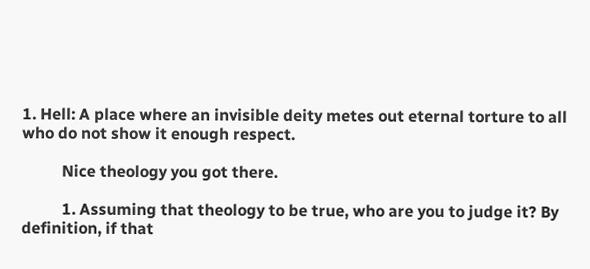1. Hell: A place where an invisible deity metes out eternal torture to all who do not show it enough respect.

          Nice theology you got there.

          1. Assuming that theology to be true, who are you to judge it? By definition, if that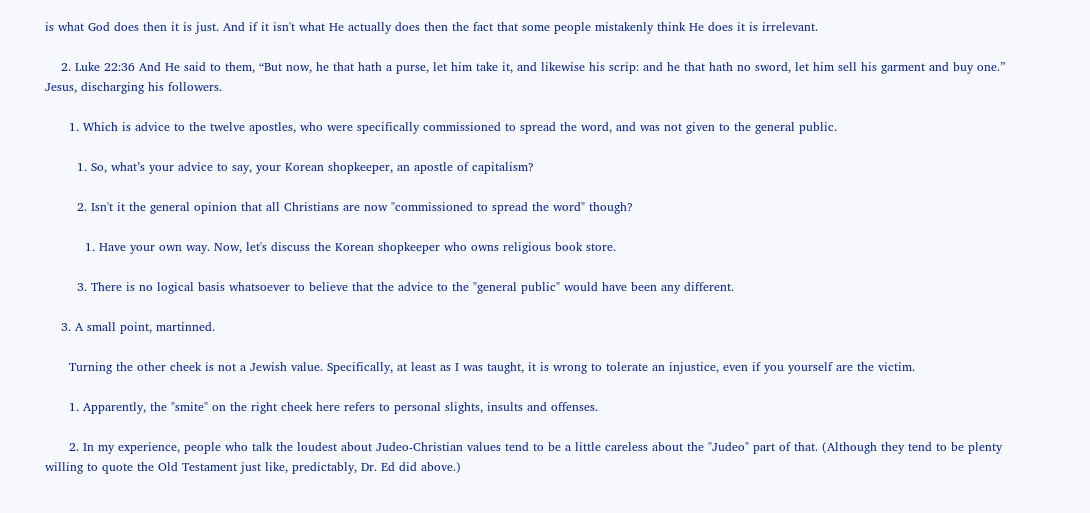is what God does then it is just. And if it isn't what He actually does then the fact that some people mistakenly think He does it is irrelevant.

    2. Luke 22:36 And He said to them, “But now, he that hath a purse, let him take it, and likewise his scrip: and he that hath no sword, let him sell his garment and buy one.” Jesus, discharging his followers.

      1. Which is advice to the twelve apostles, who were specifically commissioned to spread the word, and was not given to the general public.

        1. So, what’s your advice to say, your Korean shopkeeper, an apostle of capitalism?

        2. Isn't it the general opinion that all Christians are now "commissioned to spread the word" though?

          1. Have your own way. Now, let's discuss the Korean shopkeeper who owns religious book store.

        3. There is no logical basis whatsoever to believe that the advice to the "general public" would have been any different.

    3. A small point, martinned.

      Turning the other cheek is not a Jewish value. Specifically, at least as I was taught, it is wrong to tolerate an injustice, even if you yourself are the victim.

      1. Apparently, the "smite" on the right cheek here refers to personal slights, insults and offenses.

      2. In my experience, people who talk the loudest about Judeo-Christian values tend to be a little careless about the "Judeo" part of that. (Although they tend to be plenty willing to quote the Old Testament just like, predictably, Dr. Ed did above.)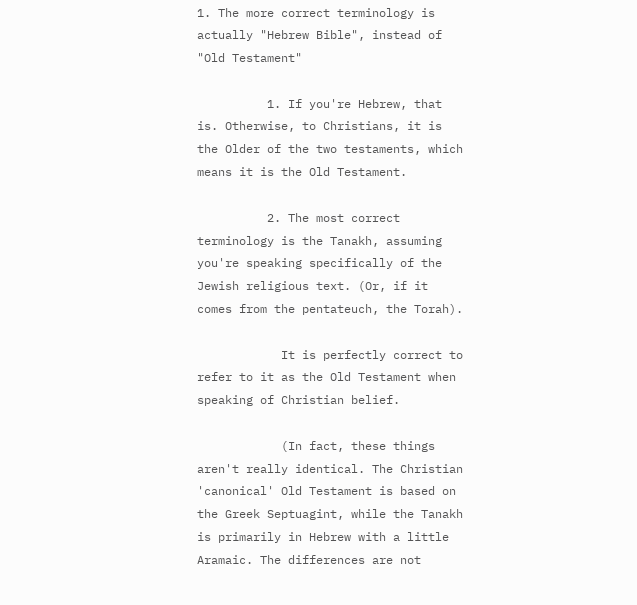1. The more correct terminology is actually "Hebrew Bible", instead of "Old Testament"

          1. If you're Hebrew, that is. Otherwise, to Christians, it is the Older of the two testaments, which means it is the Old Testament.

          2. The most correct terminology is the Tanakh, assuming you're speaking specifically of the Jewish religious text. (Or, if it comes from the pentateuch, the Torah).

            It is perfectly correct to refer to it as the Old Testament when speaking of Christian belief.

            (In fact, these things aren't really identical. The Christian 'canonical' Old Testament is based on the Greek Septuagint, while the Tanakh is primarily in Hebrew with a little Aramaic. The differences are not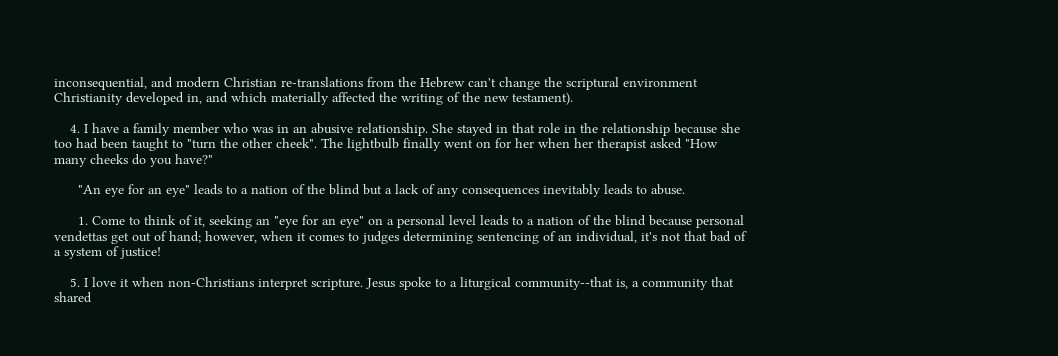inconsequential, and modern Christian re-translations from the Hebrew can't change the scriptural environment Christianity developed in, and which materially affected the writing of the new testament).

    4. I have a family member who was in an abusive relationship. She stayed in that role in the relationship because she too had been taught to "turn the other cheek". The lightbulb finally went on for her when her therapist asked "How many cheeks do you have?"

      "An eye for an eye" leads to a nation of the blind but a lack of any consequences inevitably leads to abuse.

      1. Come to think of it, seeking an "eye for an eye" on a personal level leads to a nation of the blind because personal vendettas get out of hand; however, when it comes to judges determining sentencing of an individual, it's not that bad of a system of justice!

    5. I love it when non-Christians interpret scripture. Jesus spoke to a liturgical community--that is, a community that shared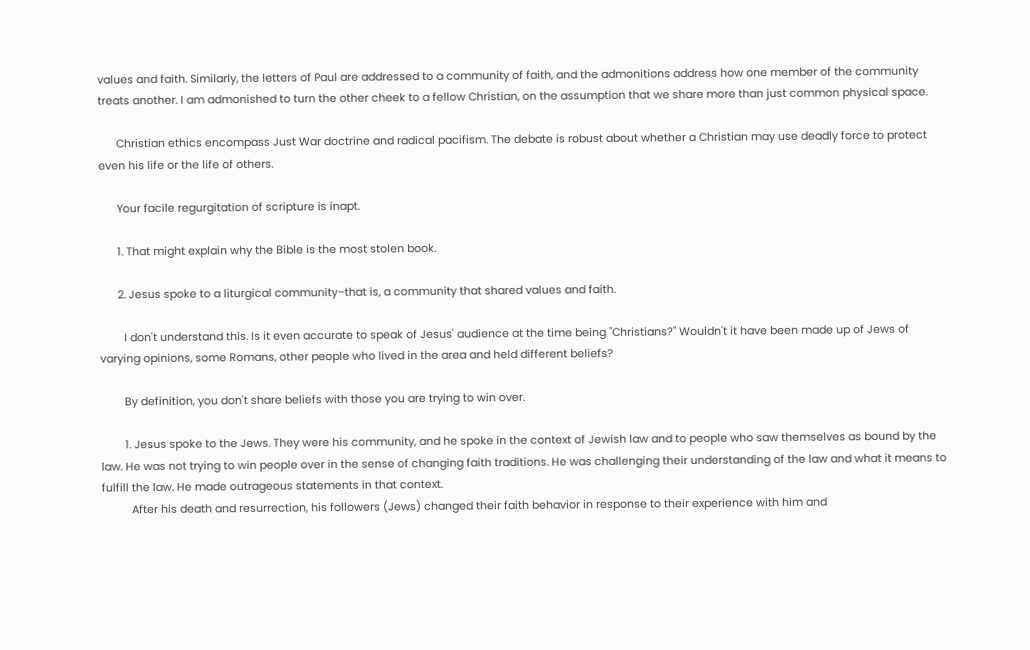values and faith. Similarly, the letters of Paul are addressed to a community of faith, and the admonitions address how one member of the community treats another. I am admonished to turn the other cheek to a fellow Christian, on the assumption that we share more than just common physical space.

      Christian ethics encompass Just War doctrine and radical pacifism. The debate is robust about whether a Christian may use deadly force to protect even his life or the life of others.

      Your facile regurgitation of scripture is inapt.

      1. That might explain why the Bible is the most stolen book.

      2. Jesus spoke to a liturgical community–that is, a community that shared values and faith.

        I don't understand this. Is it even accurate to speak of Jesus' audience at the time being "Christians?" Wouldn't it have been made up of Jews of varying opinions, some Romans, other people who lived in the area and held different beliefs?

        By definition, you don't share beliefs with those you are trying to win over.

        1. Jesus spoke to the Jews. They were his community, and he spoke in the context of Jewish law and to people who saw themselves as bound by the law. He was not trying to win people over in the sense of changing faith traditions. He was challenging their understanding of the law and what it means to fulfill the law. He made outrageous statements in that context.
          After his death and resurrection, his followers (Jews) changed their faith behavior in response to their experience with him and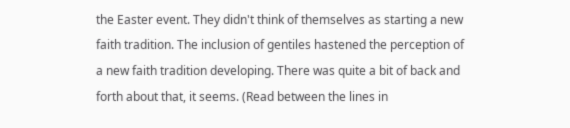the Easter event. They didn't think of themselves as starting a new faith tradition. The inclusion of gentiles hastened the perception of a new faith tradition developing. There was quite a bit of back and forth about that, it seems. (Read between the lines in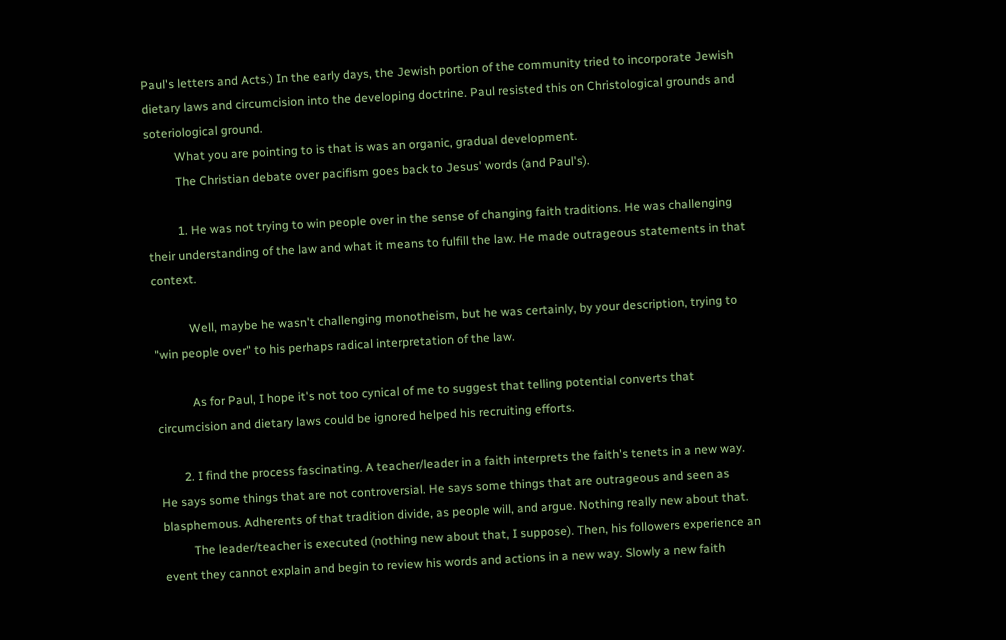Paul's letters and Acts.) In the early days, the Jewish portion of the community tried to incorporate Jewish dietary laws and circumcision into the developing doctrine. Paul resisted this on Christological grounds and soteriological ground.
          What you are pointing to is that is was an organic, gradual development.
          The Christian debate over pacifism goes back to Jesus' words (and Paul's).

          1. He was not trying to win people over in the sense of changing faith traditions. He was challenging their understanding of the law and what it means to fulfill the law. He made outrageous statements in that context.

            Well, maybe he wasn't challenging monotheism, but he was certainly, by your description, trying to "win people over" to his perhaps radical interpretation of the law.

            As for Paul, I hope it's not too cynical of me to suggest that telling potential converts that circumcision and dietary laws could be ignored helped his recruiting efforts.

        2. I find the process fascinating. A teacher/leader in a faith interprets the faith's tenets in a new way. He says some things that are not controversial. He says some things that are outrageous and seen as blasphemous. Adherents of that tradition divide, as people will, and argue. Nothing really new about that.
          The leader/teacher is executed (nothing new about that, I suppose). Then, his followers experience an event they cannot explain and begin to review his words and actions in a new way. Slowly a new faith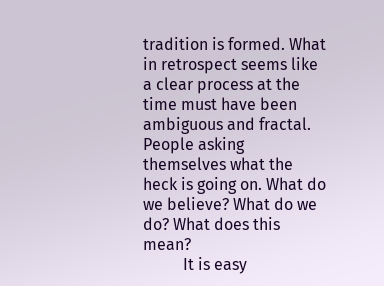tradition is formed. What in retrospect seems like a clear process at the time must have been ambiguous and fractal. People asking themselves what the heck is going on. What do we believe? What do we do? What does this mean?
          It is easy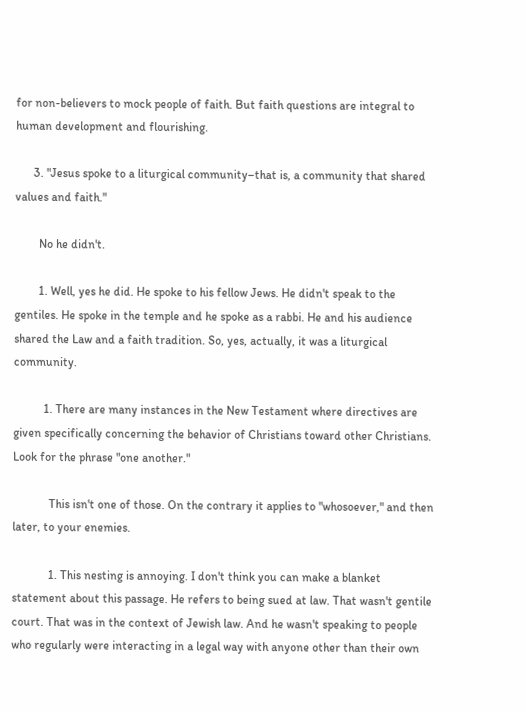for non-believers to mock people of faith. But faith questions are integral to human development and flourishing.

      3. "Jesus spoke to a liturgical community–that is, a community that shared values and faith."

        No he didn't.

        1. Well, yes he did. He spoke to his fellow Jews. He didn't speak to the gentiles. He spoke in the temple and he spoke as a rabbi. He and his audience shared the Law and a faith tradition. So, yes, actually, it was a liturgical community.

          1. There are many instances in the New Testament where directives are given specifically concerning the behavior of Christians toward other Christians. Look for the phrase "one another."

            This isn't one of those. On the contrary it applies to "whosoever," and then later, to your enemies.

            1. This nesting is annoying. I don't think you can make a blanket statement about this passage. He refers to being sued at law. That wasn't gentile court. That was in the context of Jewish law. And he wasn't speaking to people who regularly were interacting in a legal way with anyone other than their own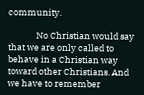community.

              No Christian would say that we are only called to behave in a Christian way toward other Christians. And we have to remember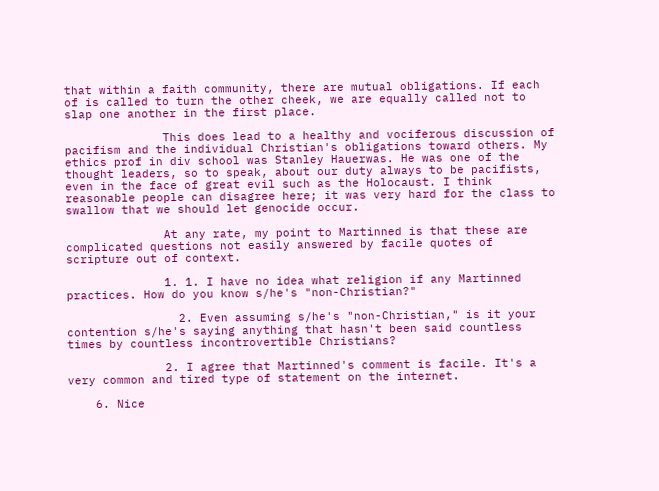that within a faith community, there are mutual obligations. If each of is called to turn the other cheek, we are equally called not to slap one another in the first place.

              This does lead to a healthy and vociferous discussion of pacifism and the individual Christian's obligations toward others. My ethics prof in div school was Stanley Hauerwas. He was one of the thought leaders, so to speak, about our duty always to be pacifists, even in the face of great evil such as the Holocaust. I think reasonable people can disagree here; it was very hard for the class to swallow that we should let genocide occur.

              At any rate, my point to Martinned is that these are complicated questions not easily answered by facile quotes of scripture out of context.

              1. 1. I have no idea what religion if any Martinned practices. How do you know s/he's "non-Christian?"

                2. Even assuming s/he's "non-Christian," is it your contention s/he's saying anything that hasn't been said countless times by countless incontrovertible Christians?

              2. I agree that Martinned's comment is facile. It's a very common and tired type of statement on the internet.

    6. Nice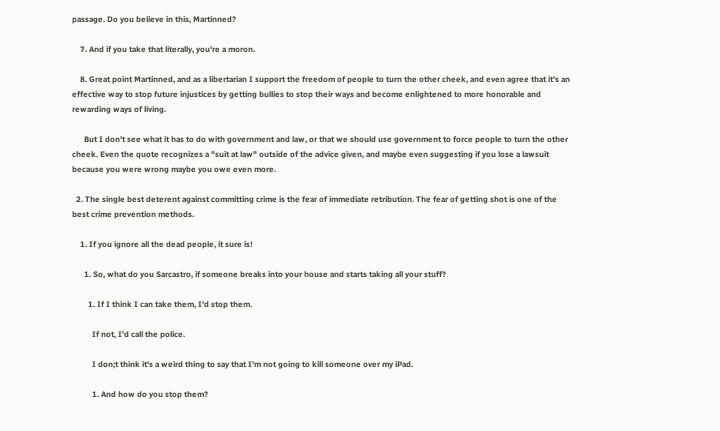passage. Do you believe in this, Martinned?

    7. And if you take that literally, you're a moron.

    8. Great point Martinned, and as a libertarian I support the freedom of people to turn the other cheek, and even agree that it's an effective way to stop future injustices by getting bullies to stop their ways and become enlightened to more honorable and rewarding ways of living.

      But I don't see what it has to do with government and law, or that we should use government to force people to turn the other cheek. Even the quote recognizes a "suit at law" outside of the advice given, and maybe even suggesting if you lose a lawsuit because you were wrong maybe you owe even more.

  2. The single best deterent against committing crime is the fear of immediate retribution. The fear of getting shot is one of the best crime prevention methods.

    1. If you ignore all the dead people, it sure is!

      1. So, what do you Sarcastro, if someone breaks into your house and starts taking all your stuff?

        1. If I think I can take them, I'd stop them.

          If not, I'd call the police.

          I don;t think it's a weird thing to say that I'm not going to kill someone over my iPad.

          1. And how do you stop them?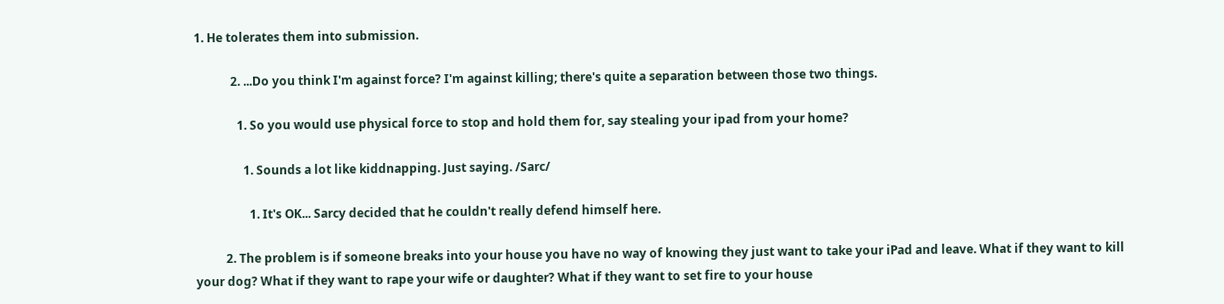1. He tolerates them into submission.

            2. ...Do you think I'm against force? I'm against killing; there's quite a separation between those two things.

              1. So you would use physical force to stop and hold them for, say stealing your ipad from your home?

                1. Sounds a lot like kiddnapping. Just saying. /Sarc/

                  1. It's OK... Sarcy decided that he couldn't really defend himself here.

          2. The problem is if someone breaks into your house you have no way of knowing they just want to take your iPad and leave. What if they want to kill your dog? What if they want to rape your wife or daughter? What if they want to set fire to your house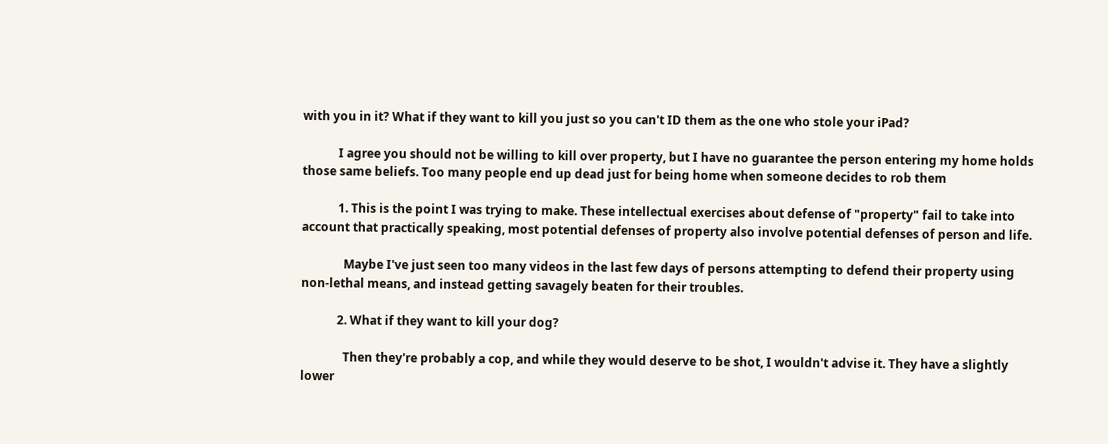with you in it? What if they want to kill you just so you can't ID them as the one who stole your iPad?

            I agree you should not be willing to kill over property, but I have no guarantee the person entering my home holds those same beliefs. Too many people end up dead just for being home when someone decides to rob them

            1. This is the point I was trying to make. These intellectual exercises about defense of "property" fail to take into account that practically speaking, most potential defenses of property also involve potential defenses of person and life.

              Maybe I've just seen too many videos in the last few days of persons attempting to defend their property using non-lethal means, and instead getting savagely beaten for their troubles.

            2. What if they want to kill your dog?

              Then they're probably a cop, and while they would deserve to be shot, I wouldn't advise it. They have a slightly lower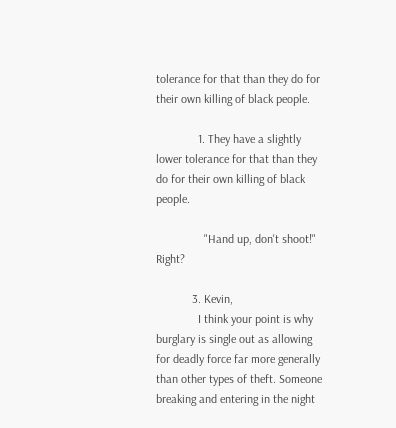tolerance for that than they do for their own killing of black people.

              1. They have a slightly lower tolerance for that than they do for their own killing of black people.

                "Hand up, don't shoot!" Right?

            3. Kevin,
              I think your point is why burglary is single out as allowing for deadly force far more generally than other types of theft. Someone breaking and entering in the night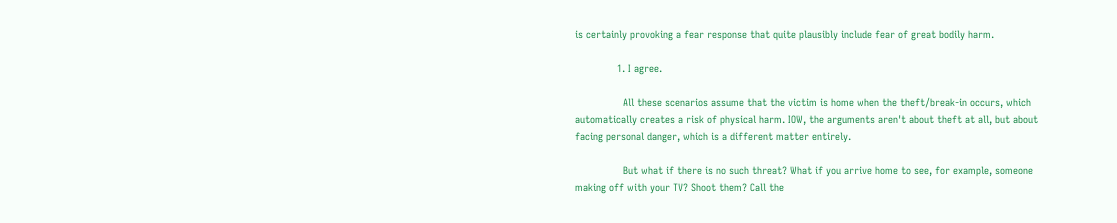is certainly provoking a fear response that quite plausibly include fear of great bodily harm.

              1. I agree.

                All these scenarios assume that the victim is home when the theft/break-in occurs, which automatically creates a risk of physical harm. IOW, the arguments aren't about theft at all, but about facing personal danger, which is a different matter entirely.

                But what if there is no such threat? What if you arrive home to see, for example, someone making off with your TV? Shoot them? Call the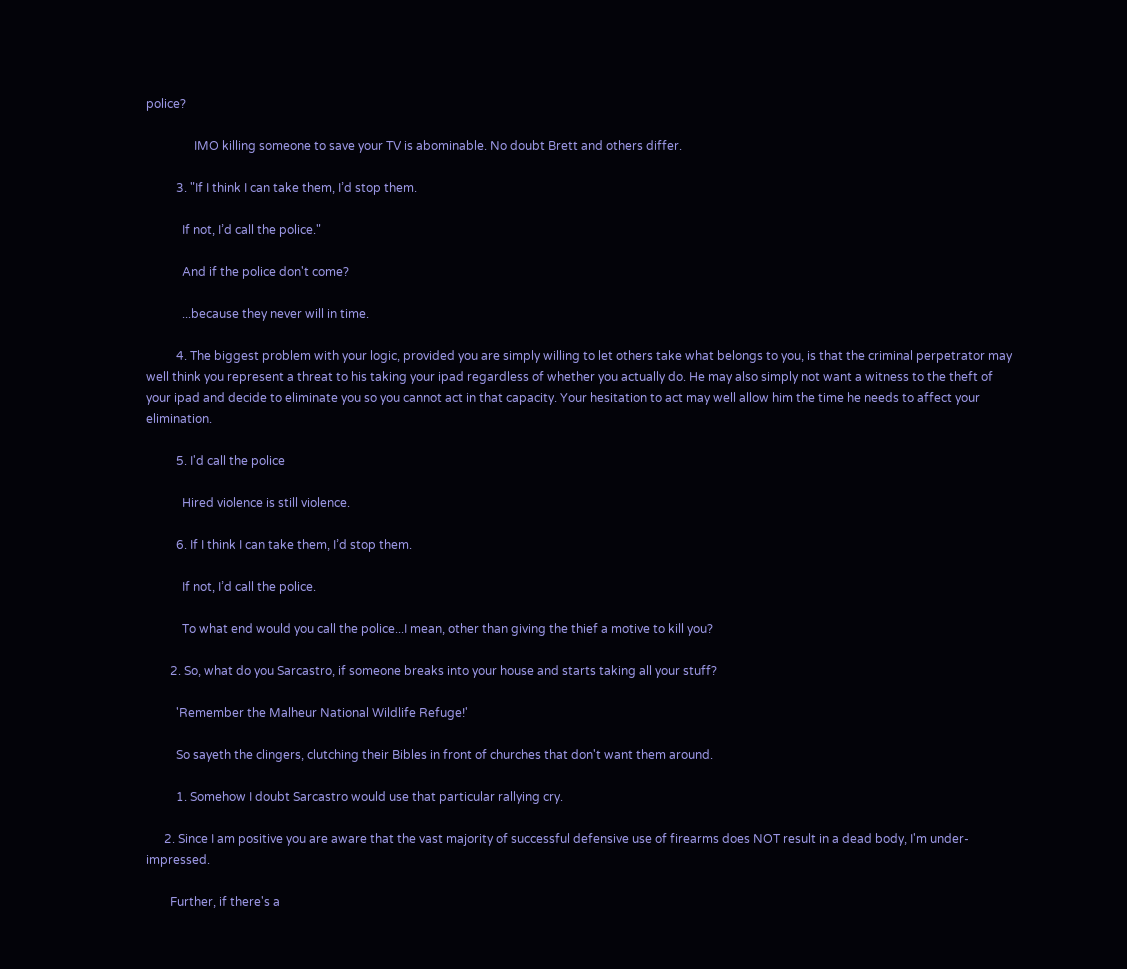police?

                IMO killing someone to save your TV is abominable. No doubt Brett and others differ.

          3. "If I think I can take them, I’d stop them.

            If not, I’d call the police."

            And if the police don't come?

            ...because they never will in time.

          4. The biggest problem with your logic, provided you are simply willing to let others take what belongs to you, is that the criminal perpetrator may well think you represent a threat to his taking your ipad regardless of whether you actually do. He may also simply not want a witness to the theft of your ipad and decide to eliminate you so you cannot act in that capacity. Your hesitation to act may well allow him the time he needs to affect your elimination.

          5. I'd call the police

            Hired violence is still violence.

          6. If I think I can take them, I’d stop them.

            If not, I’d call the police.

            To what end would you call the police...I mean, other than giving the thief a motive to kill you?

        2. So, what do you Sarcastro, if someone breaks into your house and starts taking all your stuff?

          'Remember the Malheur National Wildlife Refuge!'

          So sayeth the clingers, clutching their Bibles in front of churches that don't want them around.

          1. Somehow I doubt Sarcastro would use that particular rallying cry.

      2. Since I am positive you are aware that the vast majority of successful defensive use of firearms does NOT result in a dead body, I'm under-impressed.

        Further, if there's a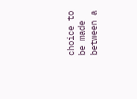choice to be made between a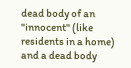dead body of an "innocent" (like residents in a home) and a dead body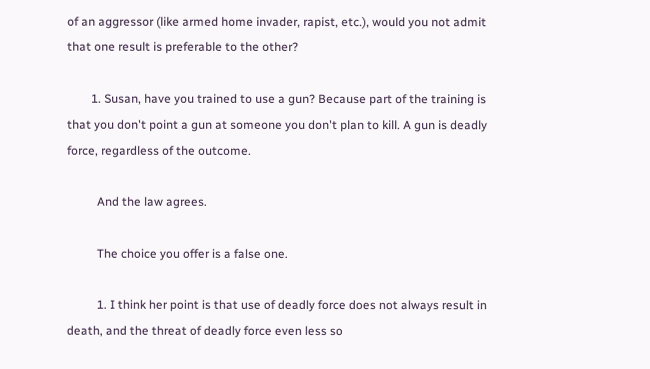of an aggressor (like armed home invader, rapist, etc.), would you not admit that one result is preferable to the other?

        1. Susan, have you trained to use a gun? Because part of the training is that you don't point a gun at someone you don't plan to kill. A gun is deadly force, regardless of the outcome.

          And the law agrees.

          The choice you offer is a false one.

          1. I think her point is that use of deadly force does not always result in death, and the threat of deadly force even less so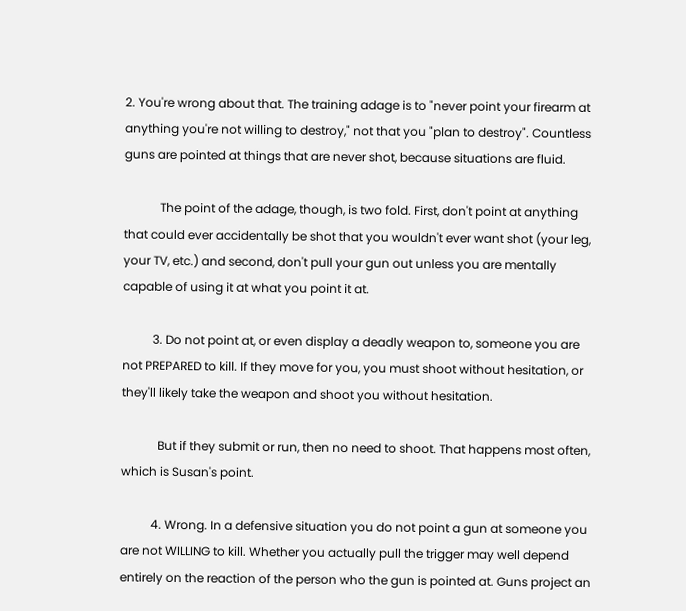2. You're wrong about that. The training adage is to "never point your firearm at anything you're not willing to destroy," not that you "plan to destroy". Countless guns are pointed at things that are never shot, because situations are fluid.

            The point of the adage, though, is two fold. First, don't point at anything that could ever accidentally be shot that you wouldn't ever want shot (your leg, your TV, etc.) and second, don't pull your gun out unless you are mentally capable of using it at what you point it at.

          3. Do not point at, or even display a deadly weapon to, someone you are not PREPARED to kill. If they move for you, you must shoot without hesitation, or they'll likely take the weapon and shoot you without hesitation.

            But if they submit or run, then no need to shoot. That happens most often, which is Susan's point.

          4. Wrong. In a defensive situation you do not point a gun at someone you are not WILLING to kill. Whether you actually pull the trigger may well depend entirely on the reaction of the person who the gun is pointed at. Guns project an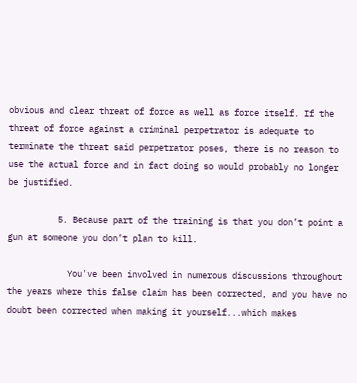obvious and clear threat of force as well as force itself. If the threat of force against a criminal perpetrator is adequate to terminate the threat said perpetrator poses, there is no reason to use the actual force and in fact doing so would probably no longer be justified.

          5. Because part of the training is that you don’t point a gun at someone you don’t plan to kill.

            You've been involved in numerous discussions throughout the years where this false claim has been corrected, and you have no doubt been corrected when making it yourself...which makes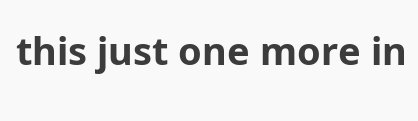this just one more in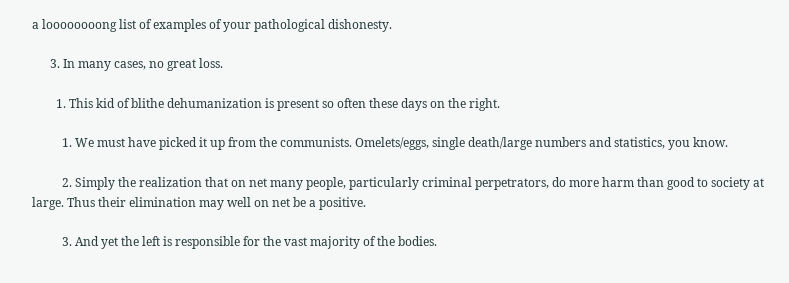a loooooooong list of examples of your pathological dishonesty.

      3. In many cases, no great loss.

        1. This kid of blithe dehumanization is present so often these days on the right.

          1. We must have picked it up from the communists. Omelets/eggs, single death/large numbers and statistics, you know.

          2. Simply the realization that on net many people, particularly criminal perpetrators, do more harm than good to society at large. Thus their elimination may well on net be a positive.

          3. And yet the left is responsible for the vast majority of the bodies.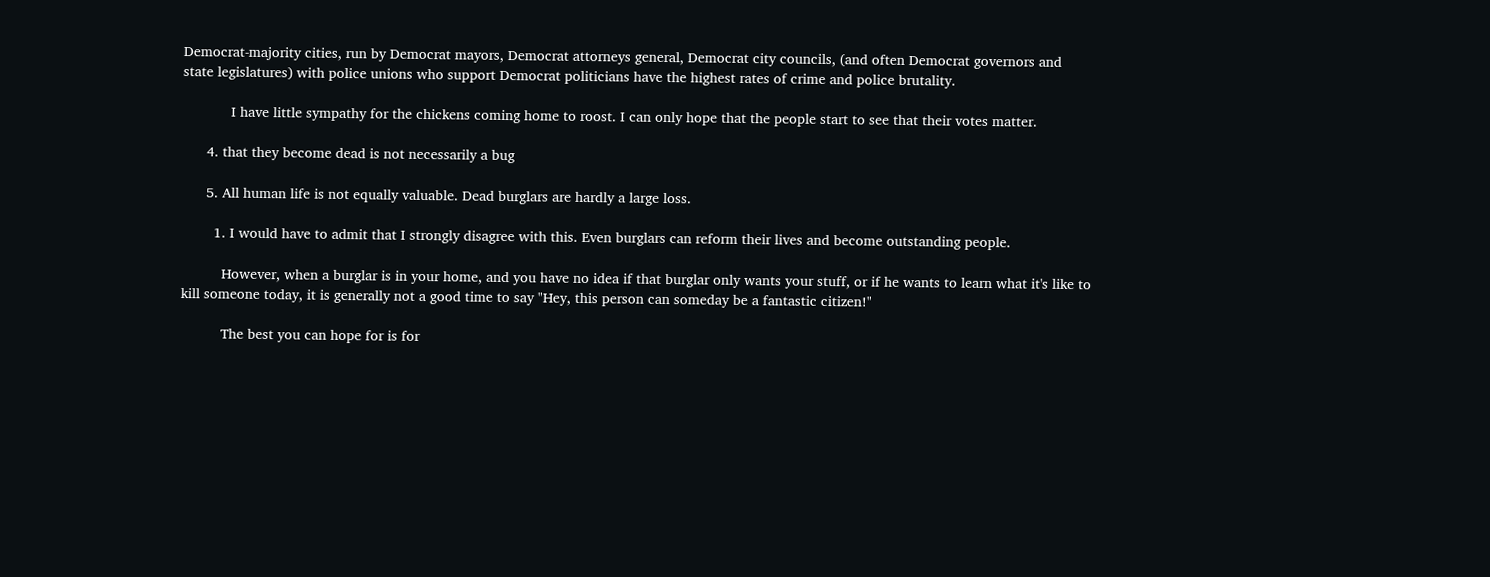Democrat-majority cities, run by Democrat mayors, Democrat attorneys general, Democrat city councils, (and often Democrat governors and state legislatures) with police unions who support Democrat politicians have the highest rates of crime and police brutality.

            I have little sympathy for the chickens coming home to roost. I can only hope that the people start to see that their votes matter.

      4. that they become dead is not necessarily a bug

      5. All human life is not equally valuable. Dead burglars are hardly a large loss.

        1. I would have to admit that I strongly disagree with this. Even burglars can reform their lives and become outstanding people.

          However, when a burglar is in your home, and you have no idea if that burglar only wants your stuff, or if he wants to learn what it's like to kill someone today, it is generally not a good time to say "Hey, this person can someday be a fantastic citizen!"

          The best you can hope for is for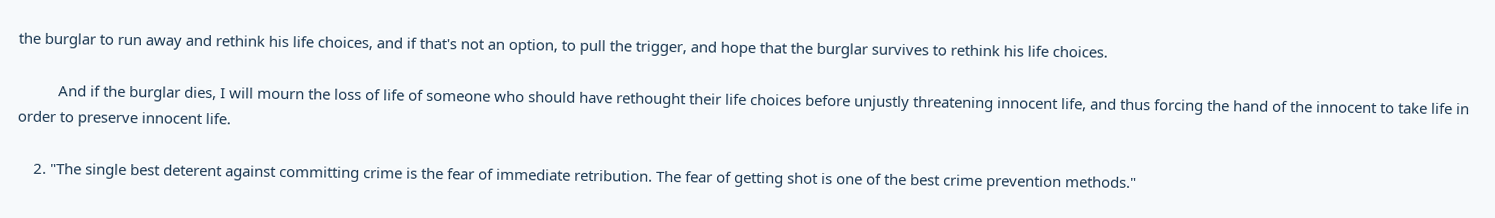the burglar to run away and rethink his life choices, and if that's not an option, to pull the trigger, and hope that the burglar survives to rethink his life choices.

          And if the burglar dies, I will mourn the loss of life of someone who should have rethought their life choices before unjustly threatening innocent life, and thus forcing the hand of the innocent to take life in order to preserve innocent life.

    2. "The single best deterent against committing crime is the fear of immediate retribution. The fear of getting shot is one of the best crime prevention methods."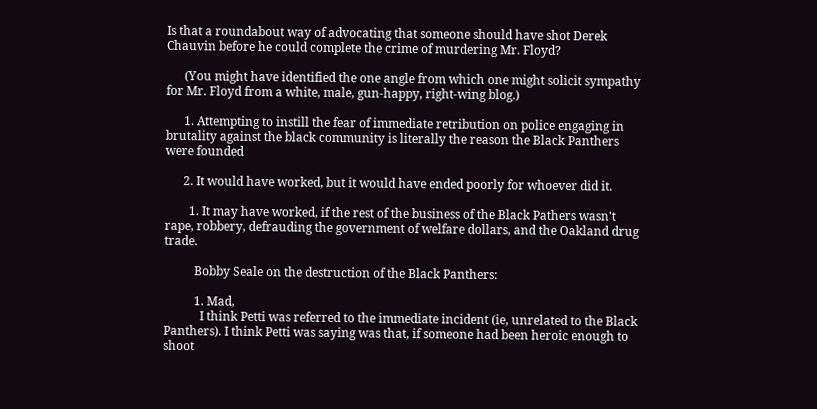Is that a roundabout way of advocating that someone should have shot Derek Chauvin before he could complete the crime of murdering Mr. Floyd?

      (You might have identified the one angle from which one might solicit sympathy for Mr. Floyd from a white, male, gun-happy, right-wing blog.)

      1. Attempting to instill the fear of immediate retribution on police engaging in brutality against the black community is literally the reason the Black Panthers were founded

      2. It would have worked, but it would have ended poorly for whoever did it.

        1. It may have worked, if the rest of the business of the Black Pathers wasn't rape, robbery, defrauding the government of welfare dollars, and the Oakland drug trade.

          Bobby Seale on the destruction of the Black Panthers:

          1. Mad,
            I think Petti was referred to the immediate incident (ie, unrelated to the Black Panthers). I think Petti was saying was that, if someone had been heroic enough to shoot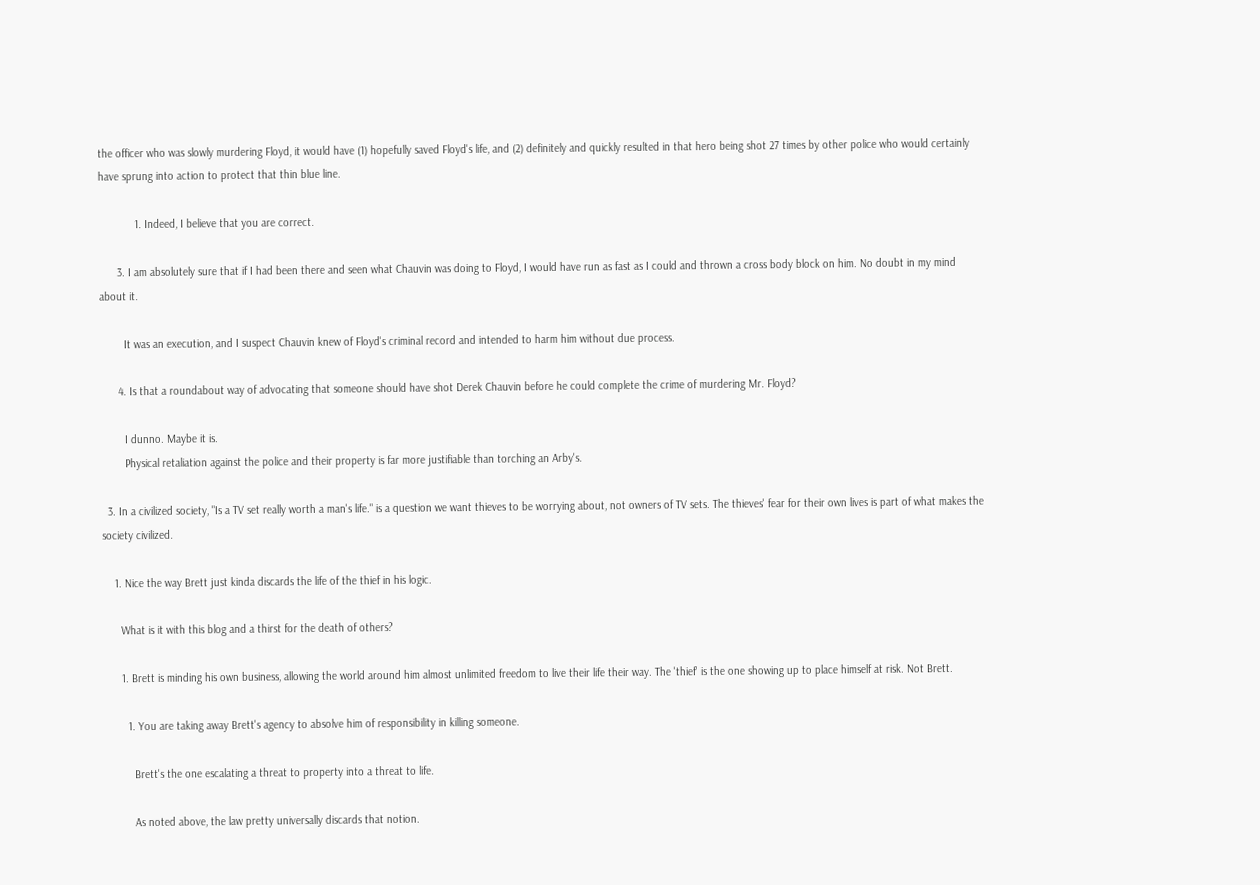the officer who was slowly murdering Floyd, it would have (1) hopefully saved Floyd's life, and (2) definitely and quickly resulted in that hero being shot 27 times by other police who would certainly have sprung into action to protect that thin blue line.

            1. Indeed, I believe that you are correct.

      3. I am absolutely sure that if I had been there and seen what Chauvin was doing to Floyd, I would have run as fast as I could and thrown a cross body block on him. No doubt in my mind about it.

        It was an execution, and I suspect Chauvin knew of Floyd's criminal record and intended to harm him without due process.

      4. Is that a roundabout way of advocating that someone should have shot Derek Chauvin before he could complete the crime of murdering Mr. Floyd?

        I dunno. Maybe it is.
        Physical retaliation against the police and their property is far more justifiable than torching an Arby's.

  3. In a civilized society, "Is a TV set really worth a man's life." is a question we want thieves to be worrying about, not owners of TV sets. The thieves' fear for their own lives is part of what makes the society civilized.

    1. Nice the way Brett just kinda discards the life of the thief in his logic.

      What is it with this blog and a thirst for the death of others?

      1. Brett is minding his own business, allowing the world around him almost unlimited freedom to live their life their way. The 'thief' is the one showing up to place himself at risk. Not Brett.

        1. You are taking away Brett's agency to absolve him of responsibility in killing someone.

          Brett's the one escalating a threat to property into a threat to life.

          As noted above, the law pretty universally discards that notion.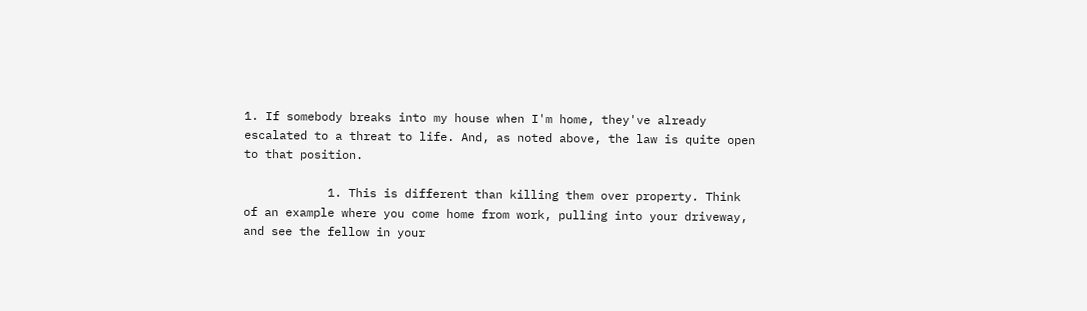1. If somebody breaks into my house when I'm home, they've already escalated to a threat to life. And, as noted above, the law is quite open to that position.

            1. This is different than killing them over property. Think of an example where you come home from work, pulling into your driveway, and see the fellow in your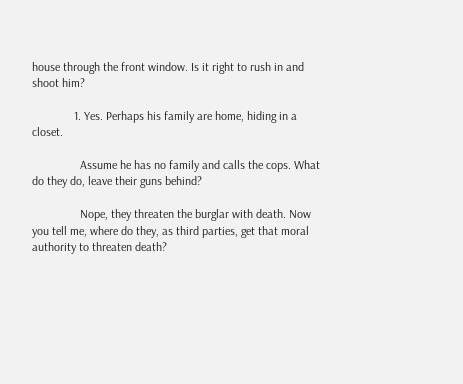house through the front window. Is it right to rush in and shoot him?

              1. Yes. Perhaps his family are home, hiding in a closet.

                Assume he has no family and calls the cops. What do they do, leave their guns behind?

                Nope, they threaten the burglar with death. Now you tell me, where do they, as third parties, get that moral authority to threaten death?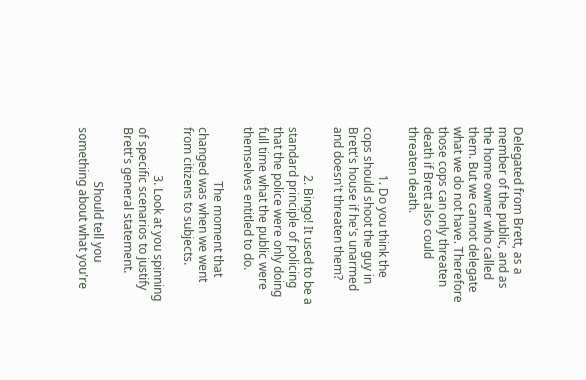Delegated from Brett, as a member of the public, and as the home owner who called them. But we cannot delegate what we do not have. Therefore those cops can only threaten death if Brett also could threaten death.

                1. Do you think the cops should shoot the guy in Brett's house if he's unarmed and doesn't threaten them?

                2. Bingo! It used to be a standard principle of policing that the police were only doing full time what the public were themselves entitled to do.

                  The moment that changed was when we went from citizens to subjects.

                3. Look at you spinning of specific scenarios to justify Brett's general statement.

                  Should tell you something about what you're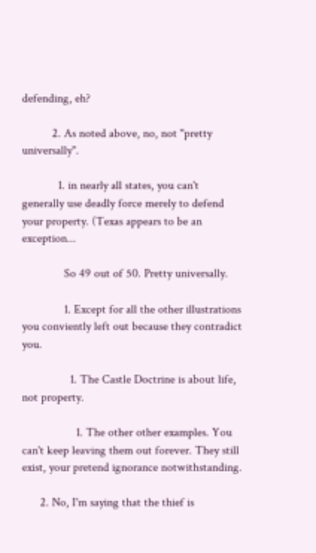defending, eh?

          2. As noted above, no, not "pretty universally".

            1. in nearly all states, you can't generally use deadly force merely to defend your property. (Texas appears to be an exception...

              So 49 out of 50. Pretty universally.

              1. Except for all the other illustrations you conviently left out because they contradict you.

                1. The Castle Doctrine is about life, not property.

                  1. The other other examples. You can't keep leaving them out forever. They still exist, your pretend ignorance notwithstanding.

      2. No, I'm saying that the thief is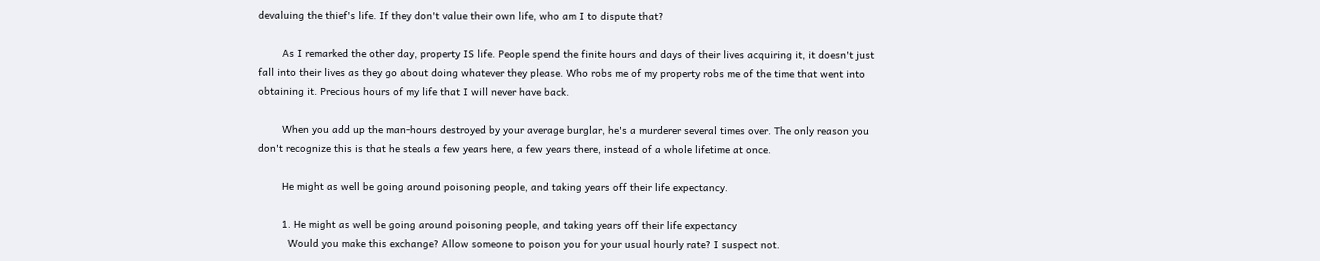devaluing the thief's life. If they don't value their own life, who am I to dispute that?

        As I remarked the other day, property IS life. People spend the finite hours and days of their lives acquiring it, it doesn't just fall into their lives as they go about doing whatever they please. Who robs me of my property robs me of the time that went into obtaining it. Precious hours of my life that I will never have back.

        When you add up the man-hours destroyed by your average burglar, he's a murderer several times over. The only reason you don't recognize this is that he steals a few years here, a few years there, instead of a whole lifetime at once.

        He might as well be going around poisoning people, and taking years off their life expectancy.

        1. He might as well be going around poisoning people, and taking years off their life expectancy
          Would you make this exchange? Allow someone to poison you for your usual hourly rate? I suspect not.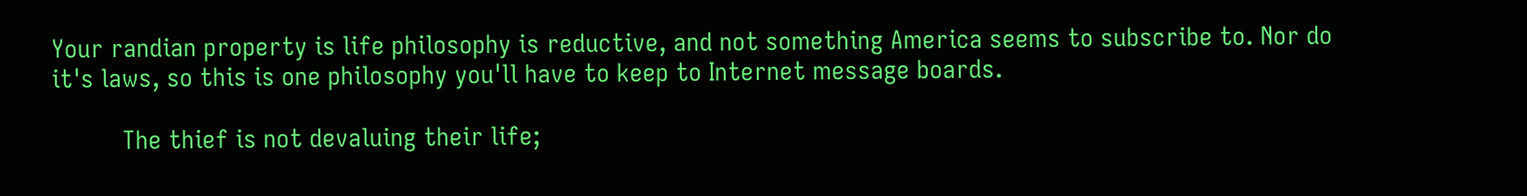Your randian property is life philosophy is reductive, and not something America seems to subscribe to. Nor do it's laws, so this is one philosophy you'll have to keep to Internet message boards.

          The thief is not devaluing their life;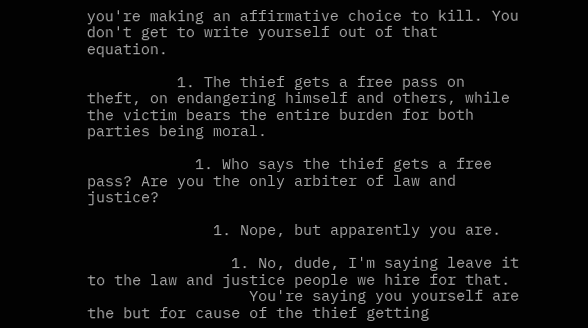you're making an affirmative choice to kill. You don't get to write yourself out of that equation.

          1. The thief gets a free pass on theft, on endangering himself and others, while the victim bears the entire burden for both parties being moral.

            1. Who says the thief gets a free pass? Are you the only arbiter of law and justice?

              1. Nope, but apparently you are.

                1. No, dude, I'm saying leave it to the law and justice people we hire for that.
                  You're saying you yourself are the but for cause of the thief getting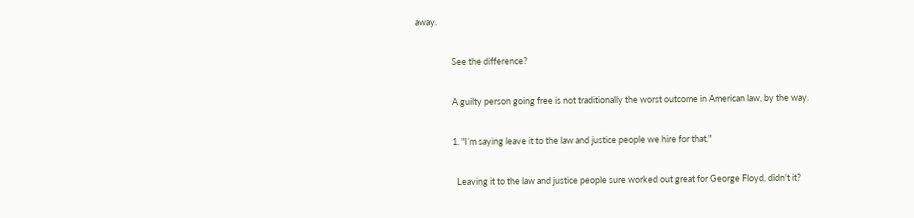away.

                  See the difference?

                  A guilty person going free is not traditionally the worst outcome in American law, by the way.

                  1. "I’m saying leave it to the law and justice people we hire for that."

                    Leaving it to the law and justice people sure worked out great for George Floyd, didn't it?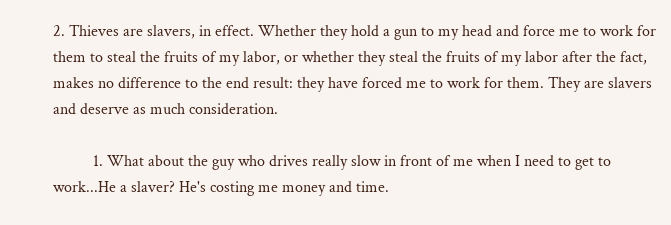2. Thieves are slavers, in effect. Whether they hold a gun to my head and force me to work for them to steal the fruits of my labor, or whether they steal the fruits of my labor after the fact, makes no difference to the end result: they have forced me to work for them. They are slavers and deserve as much consideration.

          1. What about the guy who drives really slow in front of me when I need to get to work...He a slaver? He's costing me money and time.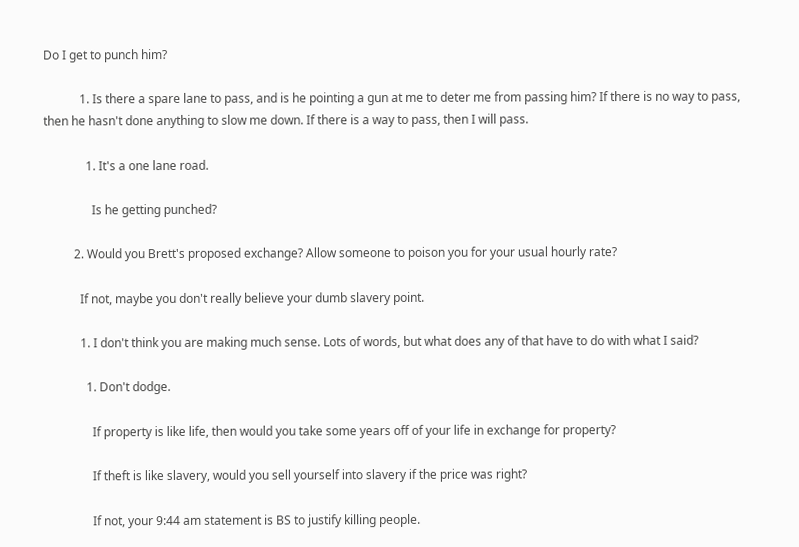Do I get to punch him?

            1. Is there a spare lane to pass, and is he pointing a gun at me to deter me from passing him? If there is no way to pass, then he hasn't done anything to slow me down. If there is a way to pass, then I will pass.

              1. It's a one lane road.

                Is he getting punched?

          2. Would you Brett's proposed exchange? Allow someone to poison you for your usual hourly rate?

            If not, maybe you don't really believe your dumb slavery point.

            1. I don't think you are making much sense. Lots of words, but what does any of that have to do with what I said?

              1. Don't dodge.

                If property is like life, then would you take some years off of your life in exchange for property?

                If theft is like slavery, would you sell yourself into slavery if the price was right?

                If not, your 9:44 am statement is BS to justify killing people.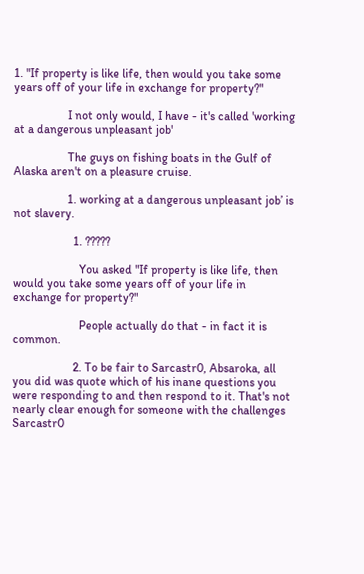1. "If property is like life, then would you take some years off of your life in exchange for property?"

                  I not only would, I have - it's called 'working at a dangerous unpleasant job'

                  The guys on fishing boats in the Gulf of Alaska aren't on a pleasure cruise.

                  1. working at a dangerous unpleasant job’ is not slavery.

                    1. ?????

                      You asked "If property is like life, then would you take some years off of your life in exchange for property?"

                      People actually do that - in fact it is common.

                    2. To be fair to Sarcastr0, Absaroka, all you did was quote which of his inane questions you were responding to and then respond to it. That's not nearly clear enough for someone with the challenges Sarcastr0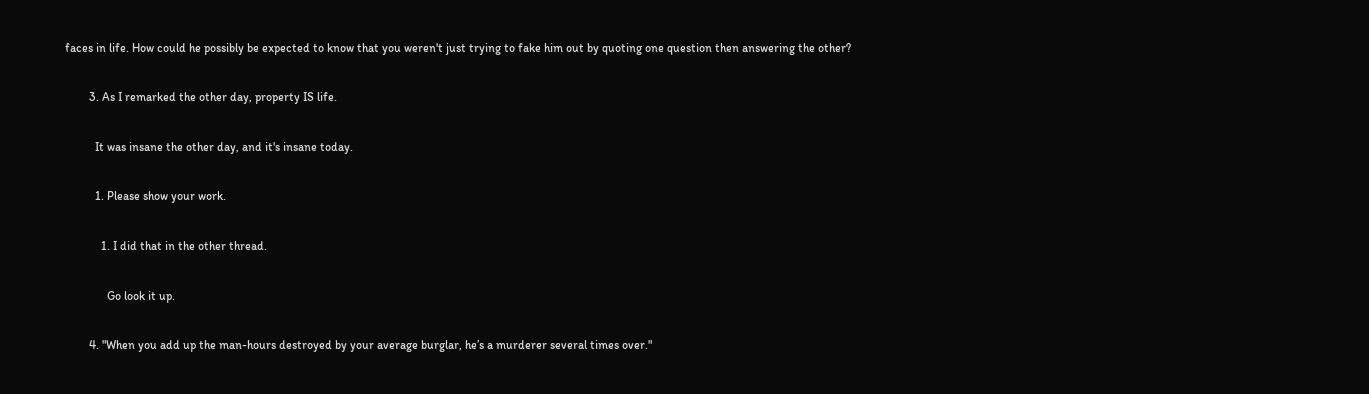faces in life. How could he possibly be expected to know that you weren't just trying to fake him out by quoting one question then answering the other?

        3. As I remarked the other day, property IS life.

          It was insane the other day, and it's insane today.

          1. Please show your work.

            1. I did that in the other thread.

              Go look it up.

        4. "When you add up the man-hours destroyed by your average burglar, he’s a murderer several times over."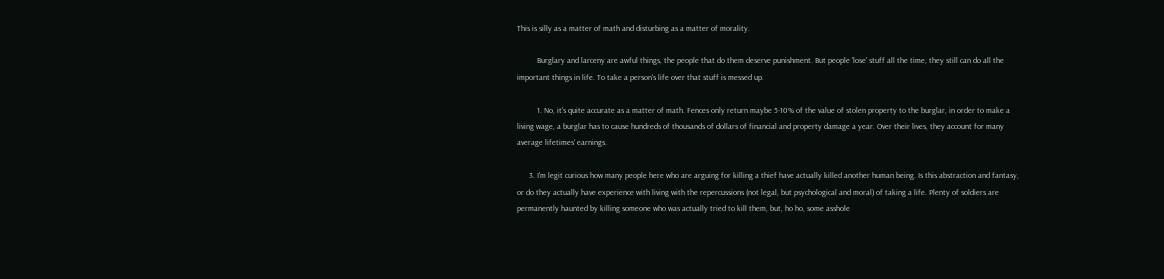This is silly as a matter of math and disturbing as a matter of morality.

          Burglary and larceny are awful things, the people that do them deserve punishment. But people 'lose' stuff all the time, they still can do all the important things in life. To take a person's life over that stuff is messed up.

          1. No, it's quite accurate as a matter of math. Fences only return maybe 5-10% of the value of stolen property to the burglar, in order to make a living wage, a burglar has to cause hundreds of thousands of dollars of financial and property damage a year. Over their lives, they account for many average lifetimes' earnings.

      3. I'm legit curious how many people here who are arguing for killing a thief have actually killed another human being. Is this abstraction and fantasy, or do they actually have experience with living with the repercussions (not legal, but psychological and moral) of taking a life. Plenty of soldiers are permanently haunted by killing someone who was actually tried to kill them, but, ho ho, some asshole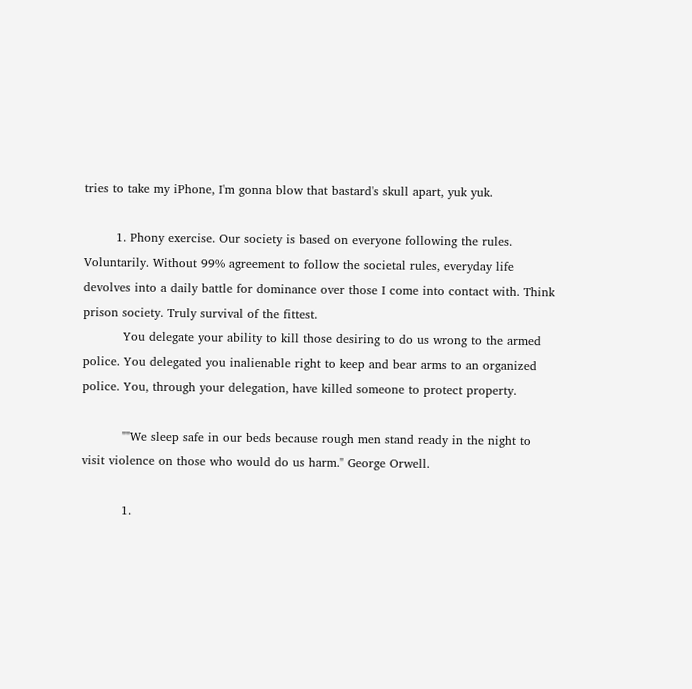tries to take my iPhone, I'm gonna blow that bastard's skull apart, yuk yuk.

        1. Phony exercise. Our society is based on everyone following the rules. Voluntarily. Without 99% agreement to follow the societal rules, everyday life devolves into a daily battle for dominance over those I come into contact with. Think prison society. Truly survival of the fittest.
          You delegate your ability to kill those desiring to do us wrong to the armed police. You delegated you inalienable right to keep and bear arms to an organized police. You, through your delegation, have killed someone to protect property.

          ""We sleep safe in our beds because rough men stand ready in the night to visit violence on those who would do us harm." George Orwell.

          1.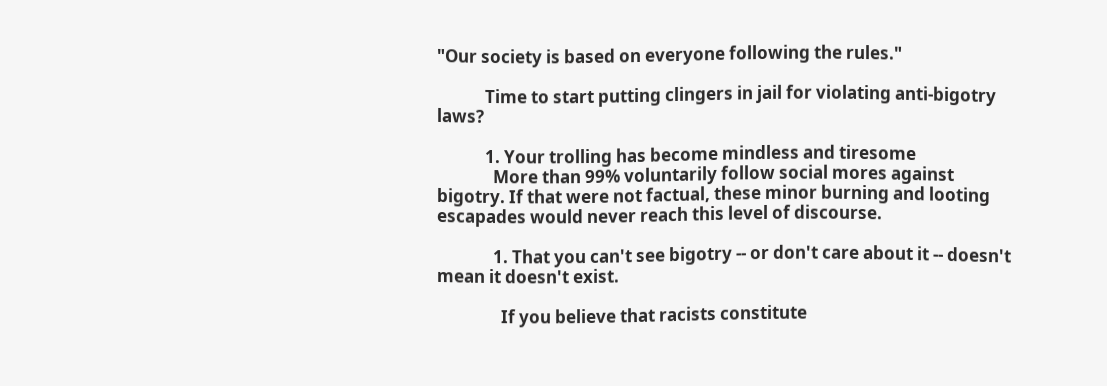"Our society is based on everyone following the rules."

            Time to start putting clingers in jail for violating anti-bigotry laws?

            1. Your trolling has become mindless and tiresome
              More than 99% voluntarily follow social mores against bigotry. If that were not factual, these minor burning and looting escapades would never reach this level of discourse.

              1. That you can't see bigotry -- or don't care about it -- doesn't mean it doesn't exist.

                If you believe that racists constitute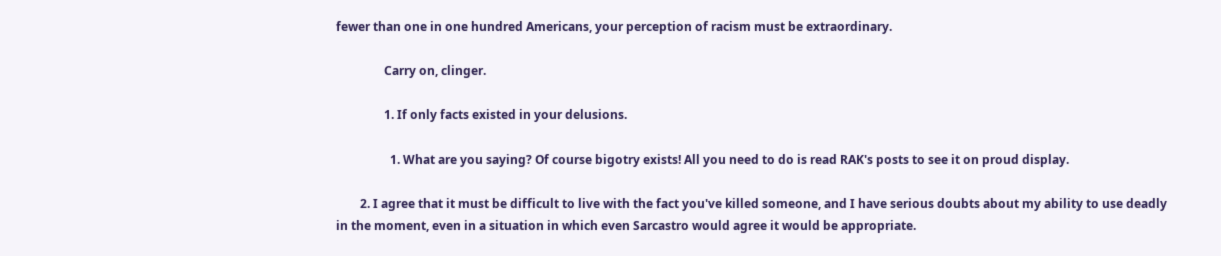fewer than one in one hundred Americans, your perception of racism must be extraordinary.

                Carry on, clinger.

                1. If only facts existed in your delusions.

                  1. What are you saying? Of course bigotry exists! All you need to do is read RAK's posts to see it on proud display.

        2. I agree that it must be difficult to live with the fact you've killed someone, and I have serious doubts about my ability to use deadly in the moment, even in a situation in which even Sarcastro would agree it would be appropriate.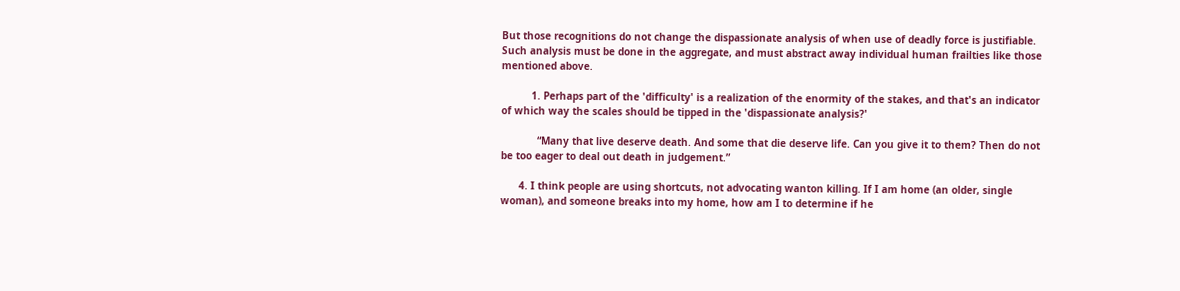But those recognitions do not change the dispassionate analysis of when use of deadly force is justifiable. Such analysis must be done in the aggregate, and must abstract away individual human frailties like those mentioned above.

          1. Perhaps part of the 'difficulty' is a realization of the enormity of the stakes, and that's an indicator of which way the scales should be tipped in the 'dispassionate analysis?'

            “Many that live deserve death. And some that die deserve life. Can you give it to them? Then do not be too eager to deal out death in judgement.”

      4. I think people are using shortcuts, not advocating wanton killing. If I am home (an older, single woman), and someone breaks into my home, how am I to determine if he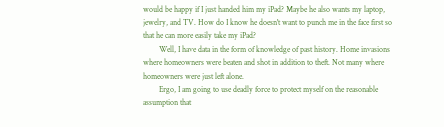would be happy if I just handed him my iPad? Maybe he also wants my laptop, jewelry, and TV. How do I know he doesn't want to punch me in the face first so that he can more easily take my iPad?
        Well, I have data in the form of knowledge of past history. Home invasions where homeowners were beaten and shot in addition to theft. Not many where homeowners were just left alone.
        Ergo, I am going to use deadly force to protect myself on the reasonable assumption that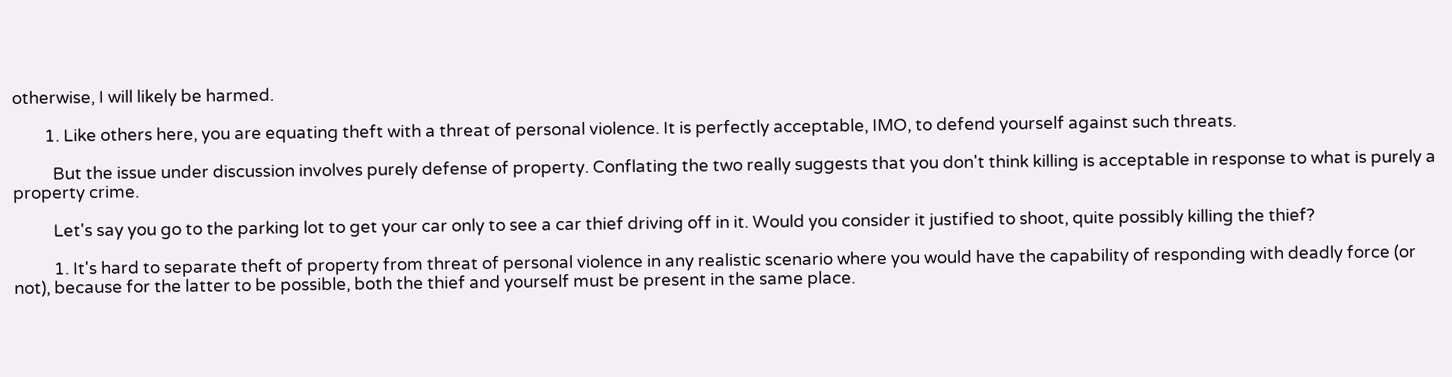otherwise, I will likely be harmed.

        1. Like others here, you are equating theft with a threat of personal violence. It is perfectly acceptable, IMO, to defend yourself against such threats.

          But the issue under discussion involves purely defense of property. Conflating the two really suggests that you don't think killing is acceptable in response to what is purely a property crime.

          Let's say you go to the parking lot to get your car only to see a car thief driving off in it. Would you consider it justified to shoot, quite possibly killing the thief?

          1. It's hard to separate theft of property from threat of personal violence in any realistic scenario where you would have the capability of responding with deadly force (or not), because for the latter to be possible, both the thief and yourself must be present in the same place.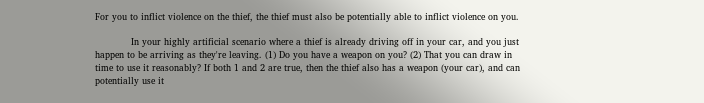For you to inflict violence on the thief, the thief must also be potentially able to inflict violence on you.

            In your highly artificial scenario where a thief is already driving off in your car, and you just happen to be arriving as they're leaving. (1) Do you have a weapon on you? (2) That you can draw in time to use it reasonably? If both 1 and 2 are true, then the thief also has a weapon (your car), and can potentially use it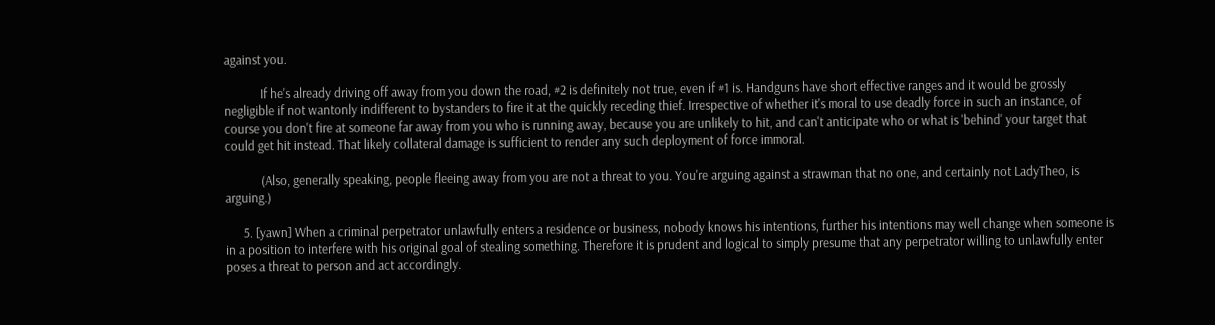against you.

            If he's already driving off away from you down the road, #2 is definitely not true, even if #1 is. Handguns have short effective ranges and it would be grossly negligible if not wantonly indifferent to bystanders to fire it at the quickly receding thief. Irrespective of whether it's moral to use deadly force in such an instance, of course you don't fire at someone far away from you who is running away, because you are unlikely to hit, and can't anticipate who or what is 'behind' your target that could get hit instead. That likely collateral damage is sufficient to render any such deployment of force immoral.

            (Also, generally speaking, people fleeing away from you are not a threat to you. You're arguing against a strawman that no one, and certainly not LadyTheo, is arguing.)

      5. [yawn] When a criminal perpetrator unlawfully enters a residence or business, nobody knows his intentions, further his intentions may well change when someone is in a position to interfere with his original goal of stealing something. Therefore it is prudent and logical to simply presume that any perpetrator willing to unlawfully enter poses a threat to person and act accordingly.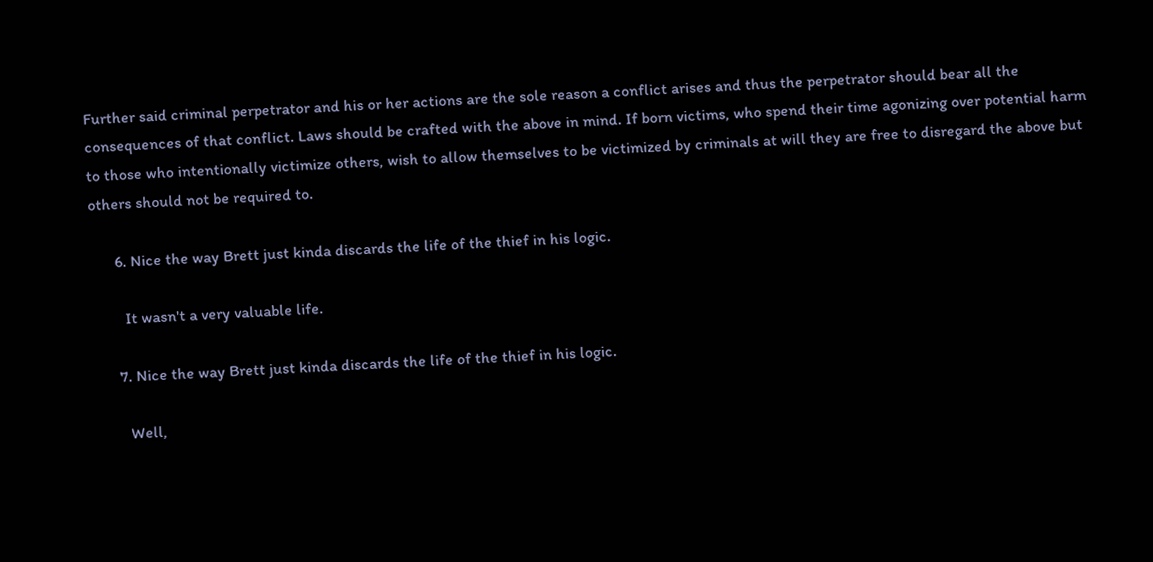Further said criminal perpetrator and his or her actions are the sole reason a conflict arises and thus the perpetrator should bear all the consequences of that conflict. Laws should be crafted with the above in mind. If born victims, who spend their time agonizing over potential harm to those who intentionally victimize others, wish to allow themselves to be victimized by criminals at will they are free to disregard the above but others should not be required to.

      6. Nice the way Brett just kinda discards the life of the thief in his logic.

        It wasn't a very valuable life.

      7. Nice the way Brett just kinda discards the life of the thief in his logic.

        Well,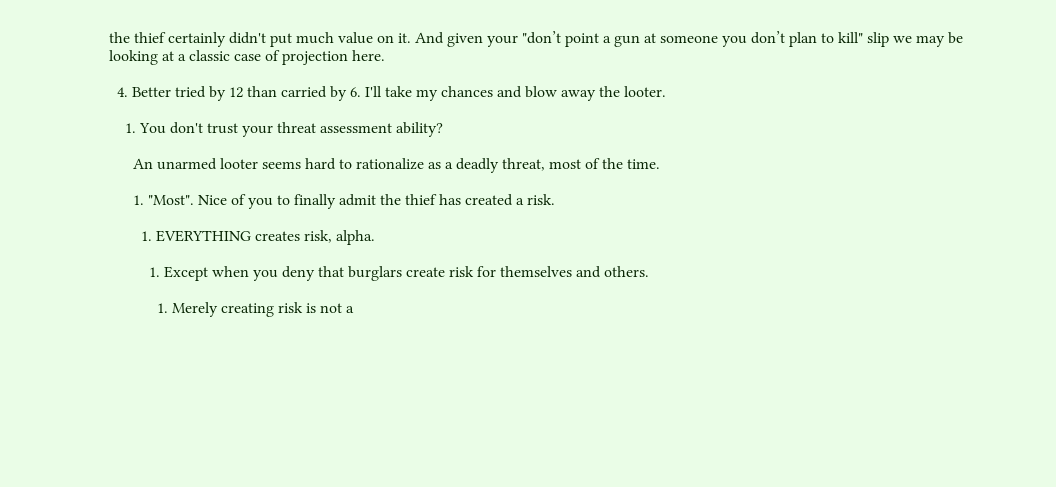the thief certainly didn't put much value on it. And given your "don’t point a gun at someone you don’t plan to kill" slip we may be looking at a classic case of projection here.

  4. Better tried by 12 than carried by 6. I'll take my chances and blow away the looter.

    1. You don't trust your threat assessment ability?

      An unarmed looter seems hard to rationalize as a deadly threat, most of the time.

      1. "Most". Nice of you to finally admit the thief has created a risk.

        1. EVERYTHING creates risk, alpha.

          1. Except when you deny that burglars create risk for themselves and others.

            1. Merely creating risk is not a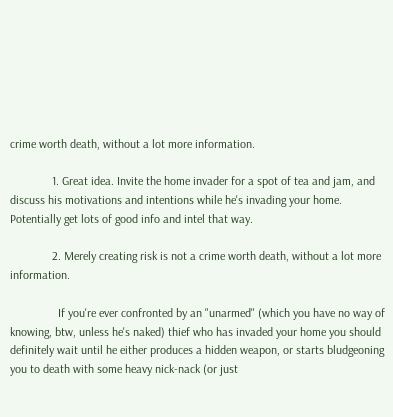crime worth death, without a lot more information.

              1. Great idea. Invite the home invader for a spot of tea and jam, and discuss his motivations and intentions while he's invading your home. Potentially get lots of good info and intel that way.

              2. Merely creating risk is not a crime worth death, without a lot more information.

                If you're ever confronted by an "unarmed" (which you have no way of knowing, btw, unless he's naked) thief who has invaded your home you should definitely wait until he either produces a hidden weapon, or starts bludgeoning you to death with some heavy nick-nack (or just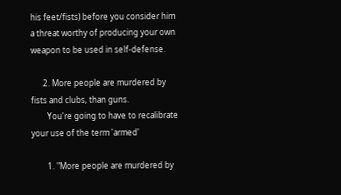his feet/fists) before you consider him a threat worthy of producing your own weapon to be used in self-defense.

      2. More people are murdered by fists and clubs, than guns.
        You're going to have to recalibrate your use of the term 'armed'

        1. "More people are murdered by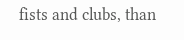fists and clubs, than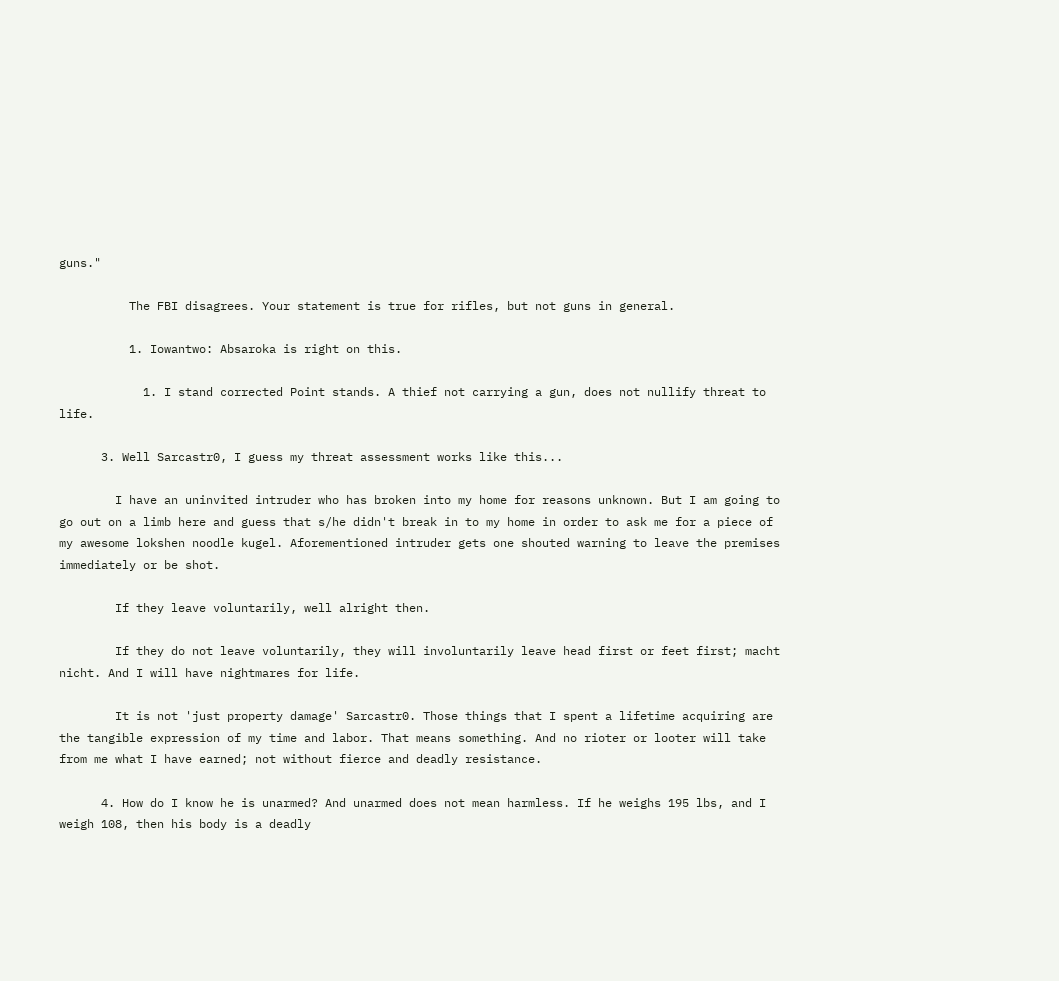guns."

          The FBI disagrees. Your statement is true for rifles, but not guns in general.

          1. Iowantwo: Absaroka is right on this.

            1. I stand corrected Point stands. A thief not carrying a gun, does not nullify threat to life.

      3. Well Sarcastr0, I guess my threat assessment works like this...

        I have an uninvited intruder who has broken into my home for reasons unknown. But I am going to go out on a limb here and guess that s/he didn't break in to my home in order to ask me for a piece of my awesome lokshen noodle kugel. Aforementioned intruder gets one shouted warning to leave the premises immediately or be shot.

        If they leave voluntarily, well alright then.

        If they do not leave voluntarily, they will involuntarily leave head first or feet first; macht nicht. And I will have nightmares for life.

        It is not 'just property damage' Sarcastr0. Those things that I spent a lifetime acquiring are the tangible expression of my time and labor. That means something. And no rioter or looter will take from me what I have earned; not without fierce and deadly resistance.

      4. How do I know he is unarmed? And unarmed does not mean harmless. If he weighs 195 lbs, and I weigh 108, then his body is a deadly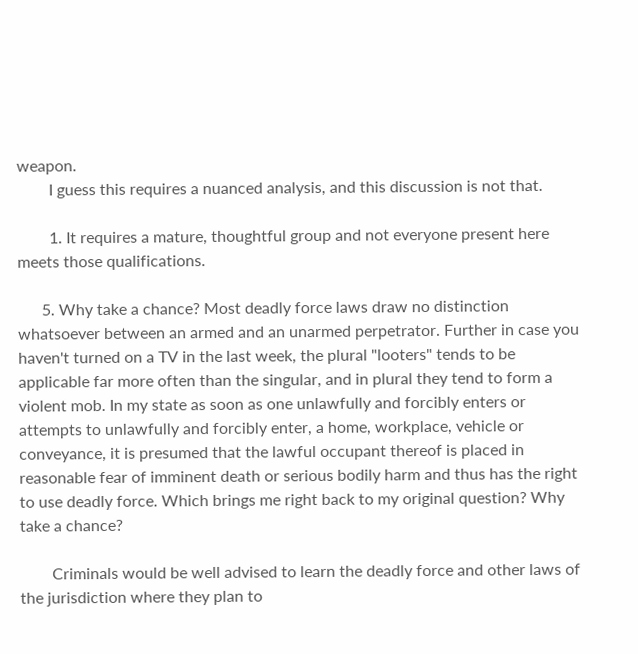weapon.
        I guess this requires a nuanced analysis, and this discussion is not that.

        1. It requires a mature, thoughtful group and not everyone present here meets those qualifications.

      5. Why take a chance? Most deadly force laws draw no distinction whatsoever between an armed and an unarmed perpetrator. Further in case you haven't turned on a TV in the last week, the plural "looters" tends to be applicable far more often than the singular, and in plural they tend to form a violent mob. In my state as soon as one unlawfully and forcibly enters or attempts to unlawfully and forcibly enter, a home, workplace, vehicle or conveyance, it is presumed that the lawful occupant thereof is placed in reasonable fear of imminent death or serious bodily harm and thus has the right to use deadly force. Which brings me right back to my original question? Why take a chance?

        Criminals would be well advised to learn the deadly force and other laws of the jurisdiction where they plan to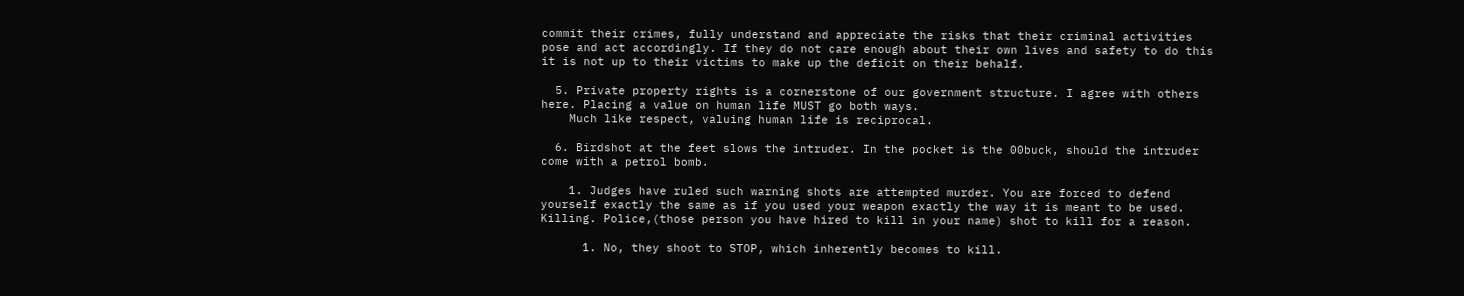commit their crimes, fully understand and appreciate the risks that their criminal activities pose and act accordingly. If they do not care enough about their own lives and safety to do this it is not up to their victims to make up the deficit on their behalf.

  5. Private property rights is a cornerstone of our government structure. I agree with others here. Placing a value on human life MUST go both ways.
    Much like respect, valuing human life is reciprocal.

  6. Birdshot at the feet slows the intruder. In the pocket is the 00buck, should the intruder come with a petrol bomb.

    1. Judges have ruled such warning shots are attempted murder. You are forced to defend yourself exactly the same as if you used your weapon exactly the way it is meant to be used. Killing. Police,(those person you have hired to kill in your name) shot to kill for a reason.

      1. No, they shoot to STOP, which inherently becomes to kill.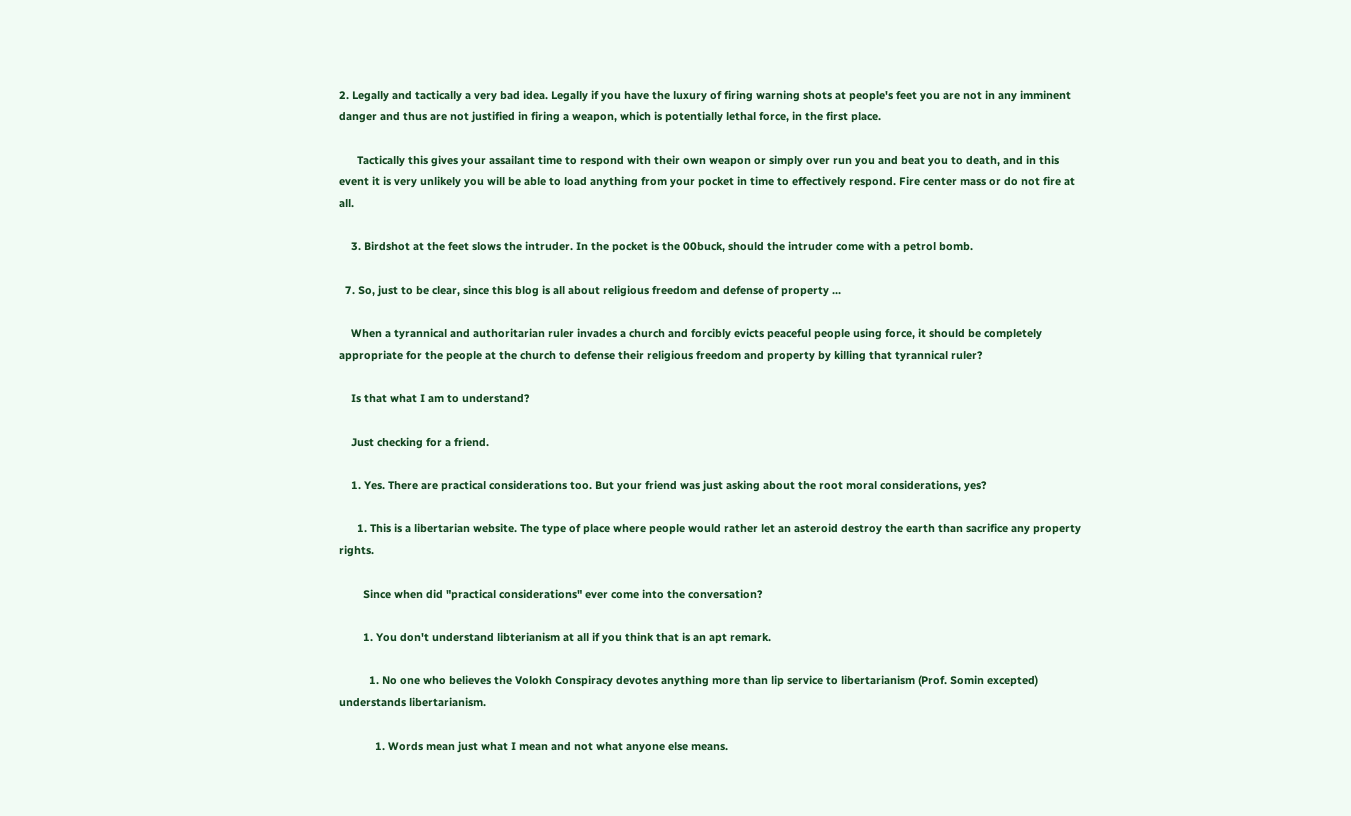2. Legally and tactically a very bad idea. Legally if you have the luxury of firing warning shots at people's feet you are not in any imminent danger and thus are not justified in firing a weapon, which is potentially lethal force, in the first place.

      Tactically this gives your assailant time to respond with their own weapon or simply over run you and beat you to death, and in this event it is very unlikely you will be able to load anything from your pocket in time to effectively respond. Fire center mass or do not fire at all.

    3. Birdshot at the feet slows the intruder. In the pocket is the 00buck, should the intruder come with a petrol bomb.

  7. So, just to be clear, since this blog is all about religious freedom and defense of property ...

    When a tyrannical and authoritarian ruler invades a church and forcibly evicts peaceful people using force, it should be completely appropriate for the people at the church to defense their religious freedom and property by killing that tyrannical ruler?

    Is that what I am to understand?

    Just checking for a friend.

    1. Yes. There are practical considerations too. But your friend was just asking about the root moral considerations, yes?

      1. This is a libertarian website. The type of place where people would rather let an asteroid destroy the earth than sacrifice any property rights.

        Since when did "practical considerations" ever come into the conversation?

        1. You don't understand libterianism at all if you think that is an apt remark.

          1. No one who believes the Volokh Conspiracy devotes anything more than lip service to libertarianism (Prof. Somin excepted) understands libertarianism.

            1. Words mean just what I mean and not what anyone else means.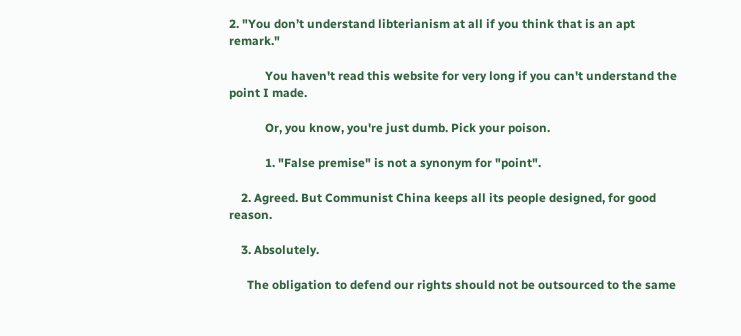2. "You don’t understand libterianism at all if you think that is an apt remark."

            You haven't read this website for very long if you can't understand the point I made.

            Or, you know, you're just dumb. Pick your poison.

            1. "False premise" is not a synonym for "point".

    2. Agreed. But Communist China keeps all its people designed, for good reason.

    3. Absolutely.

      The obligation to defend our rights should not be outsourced to the same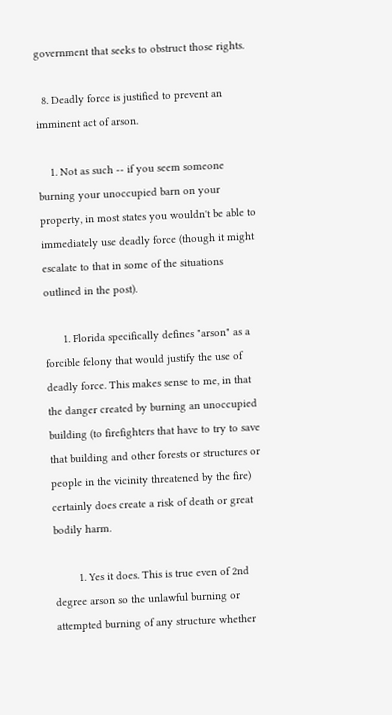government that seeks to obstruct those rights.

  8. Deadly force is justified to prevent an imminent act of arson.

    1. Not as such -- if you seem someone burning your unoccupied barn on your property, in most states you wouldn't be able to immediately use deadly force (though it might escalate to that in some of the situations outlined in the post).

      1. Florida specifically defines "arson" as a forcible felony that would justify the use of deadly force. This makes sense to me, in that the danger created by burning an unoccupied building (to firefighters that have to try to save that building and other forests or structures or people in the vicinity threatened by the fire) certainly does create a risk of death or great bodily harm.

        1. Yes it does. This is true even of 2nd degree arson so the unlawful burning or attempted burning of any structure whether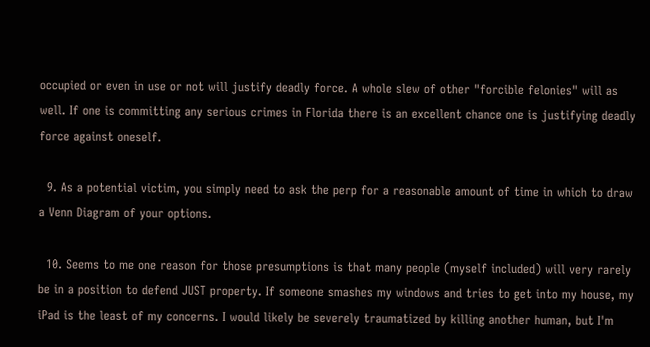occupied or even in use or not will justify deadly force. A whole slew of other "forcible felonies" will as well. If one is committing any serious crimes in Florida there is an excellent chance one is justifying deadly force against oneself.

  9. As a potential victim, you simply need to ask the perp for a reasonable amount of time in which to draw a Venn Diagram of your options.

  10. Seems to me one reason for those presumptions is that many people (myself included) will very rarely be in a position to defend JUST property. If someone smashes my windows and tries to get into my house, my iPad is the least of my concerns. I would likely be severely traumatized by killing another human, but I'm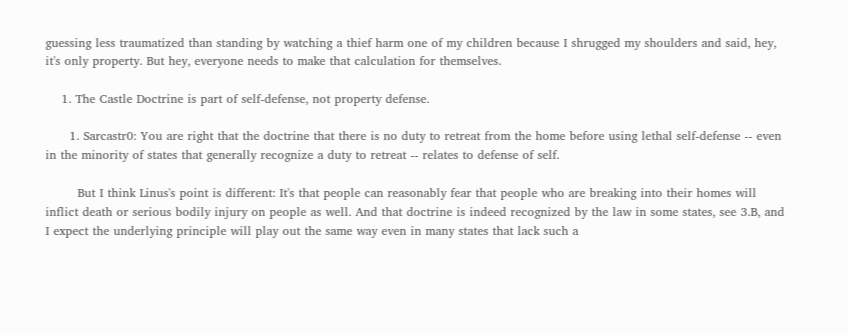guessing less traumatized than standing by watching a thief harm one of my children because I shrugged my shoulders and said, hey, it's only property. But hey, everyone needs to make that calculation for themselves.

    1. The Castle Doctrine is part of self-defense, not property defense.

      1. Sarcastr0: You are right that the doctrine that there is no duty to retreat from the home before using lethal self-defense -- even in the minority of states that generally recognize a duty to retreat -- relates to defense of self.

        But I think Linus's point is different: It's that people can reasonably fear that people who are breaking into their homes will inflict death or serious bodily injury on people as well. And that doctrine is indeed recognized by the law in some states, see 3.B, and I expect the underlying principle will play out the same way even in many states that lack such a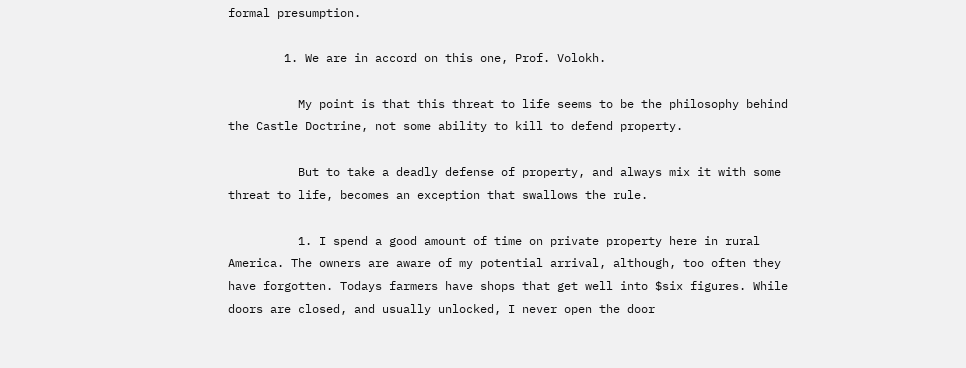formal presumption.

        1. We are in accord on this one, Prof. Volokh.

          My point is that this threat to life seems to be the philosophy behind the Castle Doctrine, not some ability to kill to defend property.

          But to take a deadly defense of property, and always mix it with some threat to life, becomes an exception that swallows the rule.

          1. I spend a good amount of time on private property here in rural America. The owners are aware of my potential arrival, although, too often they have forgotten. Todays farmers have shops that get well into $six figures. While doors are closed, and usually unlocked, I never open the door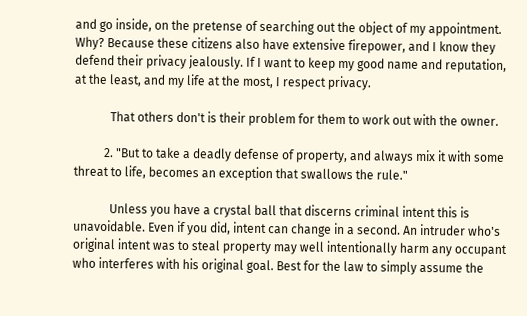and go inside, on the pretense of searching out the object of my appointment. Why? Because these citizens also have extensive firepower, and I know they defend their privacy jealously. If I want to keep my good name and reputation, at the least, and my life at the most, I respect privacy.

            That others don't is their problem for them to work out with the owner.

          2. "But to take a deadly defense of property, and always mix it with some threat to life, becomes an exception that swallows the rule."

            Unless you have a crystal ball that discerns criminal intent this is unavoidable. Even if you did, intent can change in a second. An intruder who's original intent was to steal property may well intentionally harm any occupant who interferes with his original goal. Best for the law to simply assume the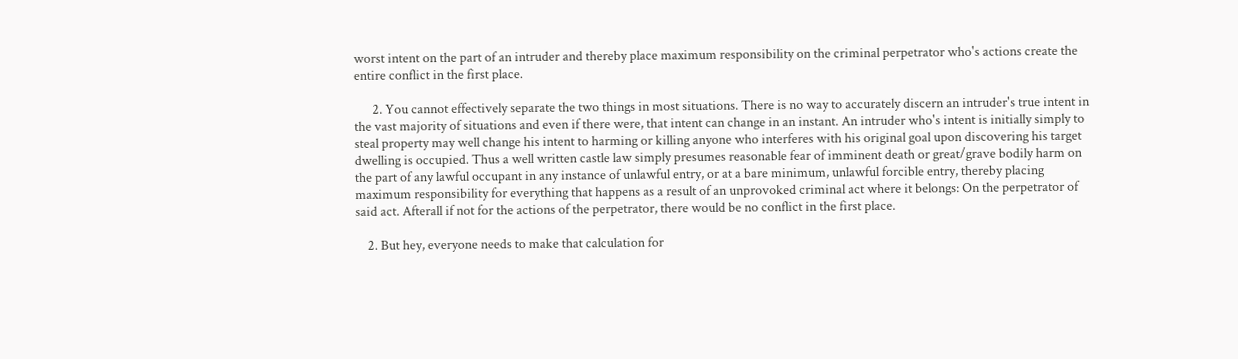worst intent on the part of an intruder and thereby place maximum responsibility on the criminal perpetrator who's actions create the entire conflict in the first place.

      2. You cannot effectively separate the two things in most situations. There is no way to accurately discern an intruder's true intent in the vast majority of situations and even if there were, that intent can change in an instant. An intruder who's intent is initially simply to steal property may well change his intent to harming or killing anyone who interferes with his original goal upon discovering his target dwelling is occupied. Thus a well written castle law simply presumes reasonable fear of imminent death or great/grave bodily harm on the part of any lawful occupant in any instance of unlawful entry, or at a bare minimum, unlawful forcible entry, thereby placing maximum responsibility for everything that happens as a result of an unprovoked criminal act where it belongs: On the perpetrator of said act. Afterall if not for the actions of the perpetrator, there would be no conflict in the first place.

    2. But hey, everyone needs to make that calculation for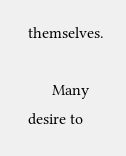themselves.

      Many desire to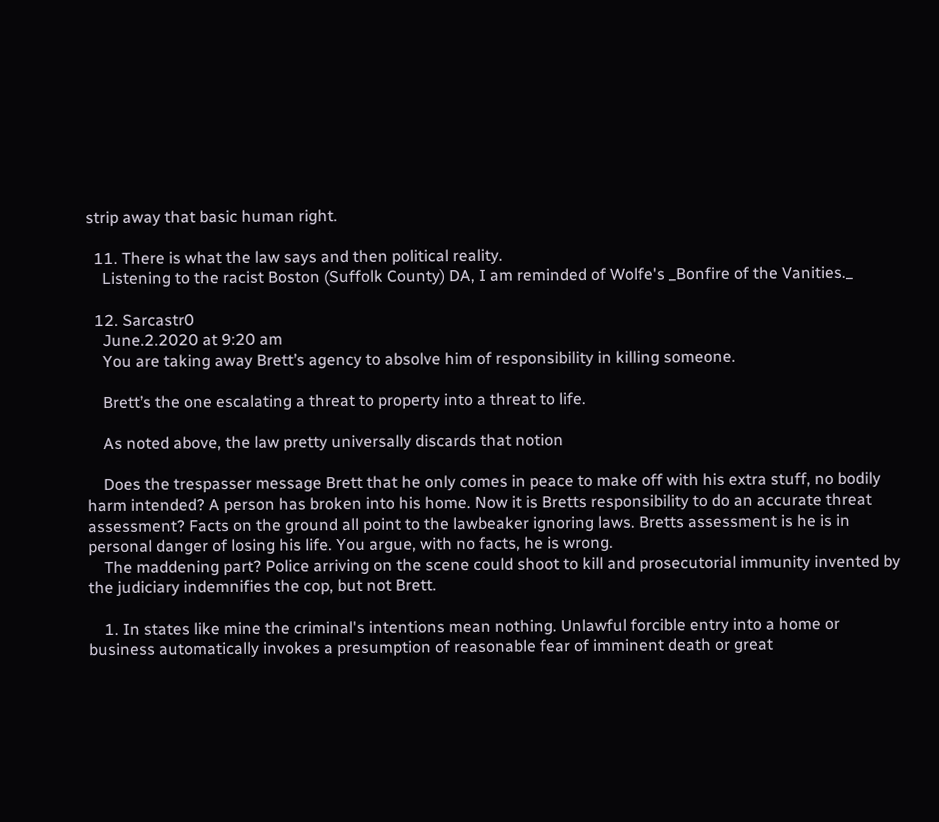strip away that basic human right.

  11. There is what the law says and then political reality.
    Listening to the racist Boston (Suffolk County) DA, I am reminded of Wolfe's _Bonfire of the Vanities._

  12. Sarcastr0
    June.2.2020 at 9:20 am
    You are taking away Brett’s agency to absolve him of responsibility in killing someone.

    Brett’s the one escalating a threat to property into a threat to life.

    As noted above, the law pretty universally discards that notion

    Does the trespasser message Brett that he only comes in peace to make off with his extra stuff, no bodily harm intended? A person has broken into his home. Now it is Bretts responsibility to do an accurate threat assessment? Facts on the ground all point to the lawbeaker ignoring laws. Bretts assessment is he is in personal danger of losing his life. You argue, with no facts, he is wrong.
    The maddening part? Police arriving on the scene could shoot to kill and prosecutorial immunity invented by the judiciary indemnifies the cop, but not Brett.

    1. In states like mine the criminal's intentions mean nothing. Unlawful forcible entry into a home or business automatically invokes a presumption of reasonable fear of imminent death or great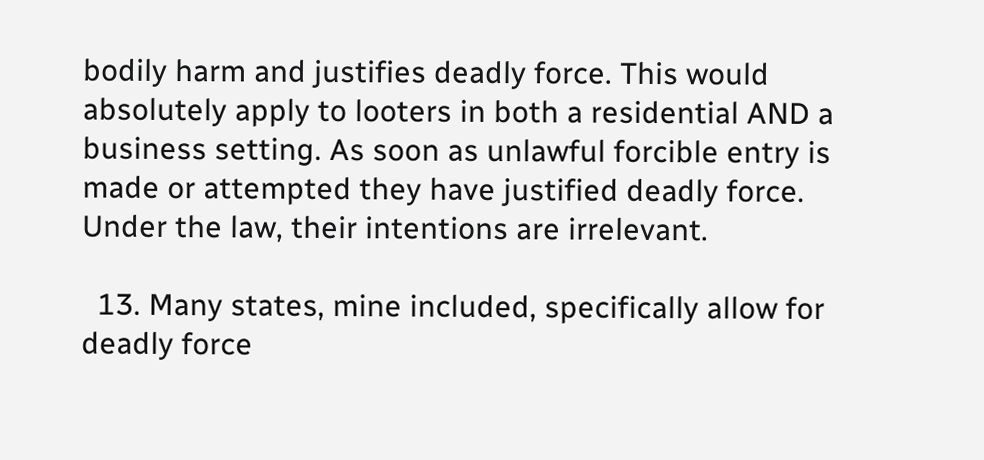bodily harm and justifies deadly force. This would absolutely apply to looters in both a residential AND a business setting. As soon as unlawful forcible entry is made or attempted they have justified deadly force. Under the law, their intentions are irrelevant.

  13. Many states, mine included, specifically allow for deadly force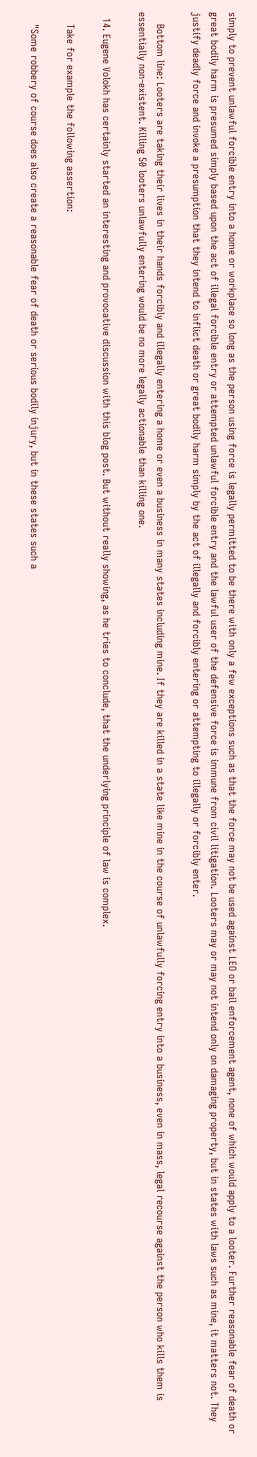simply to prevent unlawful forcible entry into a home or workplace so long as the person using force is legally permitted to be there with only a few exceptions such as that the force may not be used against LEO or bail enforcement agent, none of which would apply to a looter. Further reasonable fear of death or great bodily harm is presumed simply based upon the act of illegal forcible entry or attempted unlawful forcible entry and the lawful user of the defensive force is immune from civil litigation. Looters may or may not intend only on damaging property, but in states with laws such as mine, it matters not. They justify deadly force and invoke a presumption that they intend to inflict death or great bodily harm simply by the act of illegally and forcibly entering or attempting to illegally or forcibly enter.

    Bottom line: Looters are taking their lives in their hands forcibly and illegally entering a home or even a business in many states including mine. If they are killed in a state like mine in the course of unlawfully forcing entry into a business, even in mass, legal recourse against the person who kills them is essentially non-existent. Killing 50 looters unlawfully entering would be no more legally actionable than killing one.

  14. Eugene Volokh has certainly started an interesting and provocative discussion with this blog post. But without really showing, as he tries to conclude, that the underlying principle of law is complex.

    Take for example the following assertion:

    "Some robbery of course does also create a reasonable fear of death or serious bodily injury, but in these states such a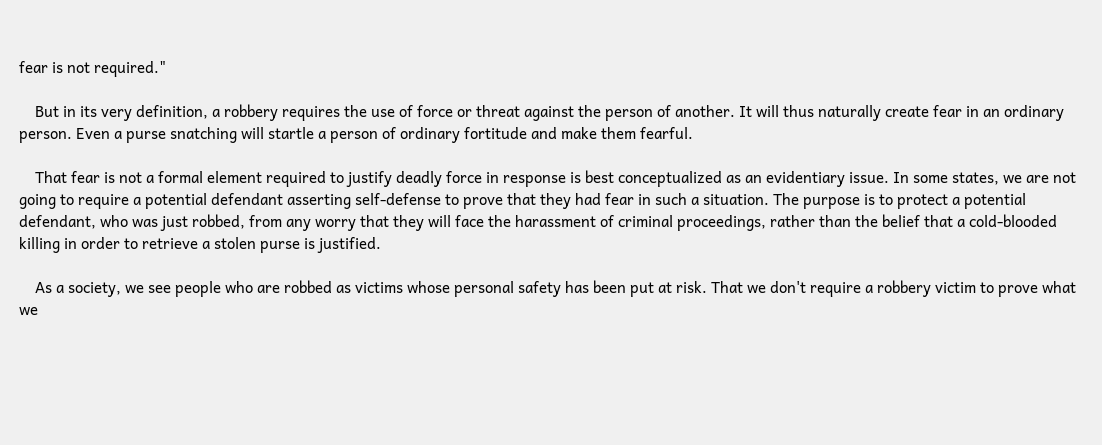fear is not required."

    But in its very definition, a robbery requires the use of force or threat against the person of another. It will thus naturally create fear in an ordinary person. Even a purse snatching will startle a person of ordinary fortitude and make them fearful.

    That fear is not a formal element required to justify deadly force in response is best conceptualized as an evidentiary issue. In some states, we are not going to require a potential defendant asserting self-defense to prove that they had fear in such a situation. The purpose is to protect a potential defendant, who was just robbed, from any worry that they will face the harassment of criminal proceedings, rather than the belief that a cold-blooded killing in order to retrieve a stolen purse is justified.

    As a society, we see people who are robbed as victims whose personal safety has been put at risk. That we don't require a robbery victim to prove what we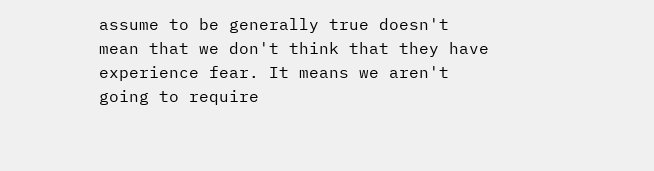assume to be generally true doesn't mean that we don't think that they have experience fear. It means we aren't going to require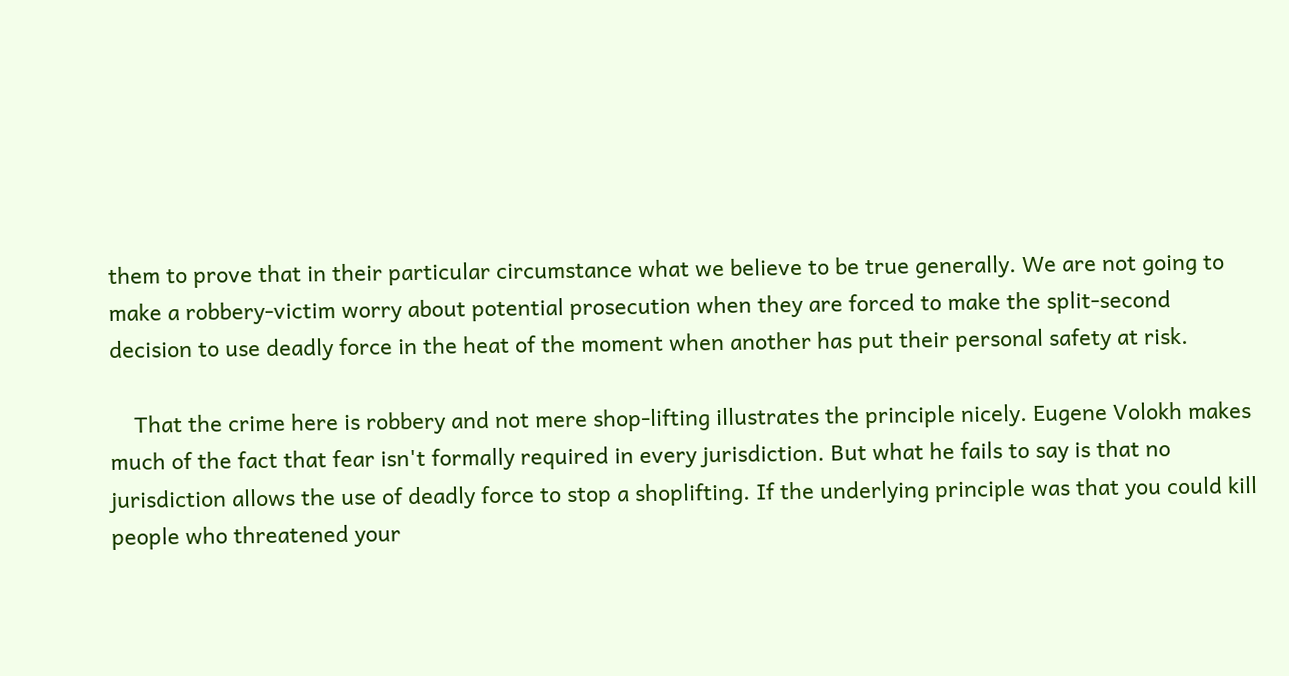them to prove that in their particular circumstance what we believe to be true generally. We are not going to make a robbery-victim worry about potential prosecution when they are forced to make the split-second decision to use deadly force in the heat of the moment when another has put their personal safety at risk.

    That the crime here is robbery and not mere shop-lifting illustrates the principle nicely. Eugene Volokh makes much of the fact that fear isn't formally required in every jurisdiction. But what he fails to say is that no jurisdiction allows the use of deadly force to stop a shoplifting. If the underlying principle was that you could kill people who threatened your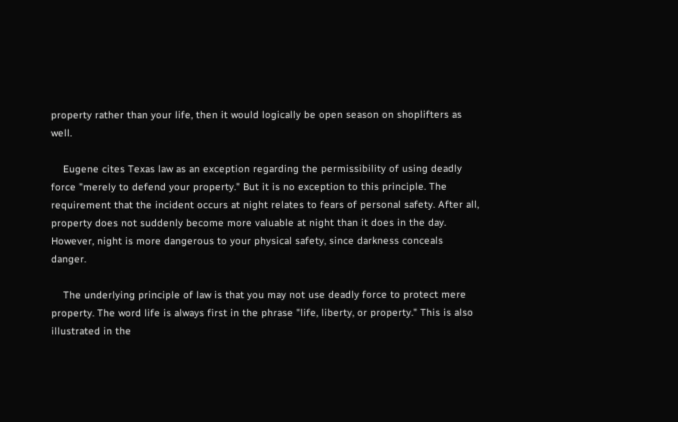property rather than your life, then it would logically be open season on shoplifters as well.

    Eugene cites Texas law as an exception regarding the permissibility of using deadly force "merely to defend your property." But it is no exception to this principle. The requirement that the incident occurs at night relates to fears of personal safety. After all, property does not suddenly become more valuable at night than it does in the day. However, night is more dangerous to your physical safety, since darkness conceals danger.

    The underlying principle of law is that you may not use deadly force to protect mere property. The word life is always first in the phrase "life, liberty, or property." This is also illustrated in the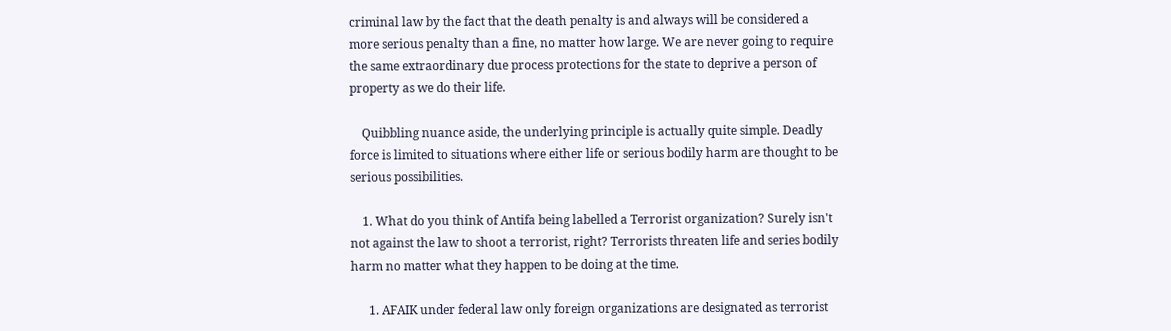criminal law by the fact that the death penalty is and always will be considered a more serious penalty than a fine, no matter how large. We are never going to require the same extraordinary due process protections for the state to deprive a person of property as we do their life.

    Quibbling nuance aside, the underlying principle is actually quite simple. Deadly force is limited to situations where either life or serious bodily harm are thought to be serious possibilities.

    1. What do you think of Antifa being labelled a Terrorist organization? Surely isn't not against the law to shoot a terrorist, right? Terrorists threaten life and series bodily harm no matter what they happen to be doing at the time.

      1. AFAIK under federal law only foreign organizations are designated as terrorist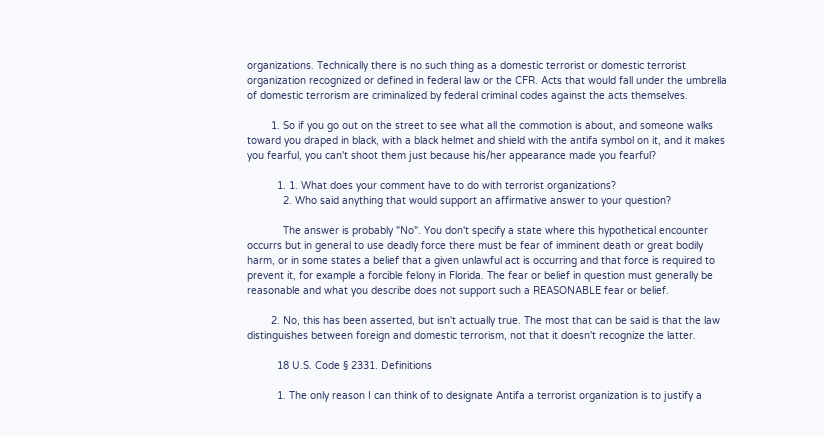organizations. Technically there is no such thing as a domestic terrorist or domestic terrorist organization recognized or defined in federal law or the CFR. Acts that would fall under the umbrella of domestic terrorism are criminalized by federal criminal codes against the acts themselves.

        1. So if you go out on the street to see what all the commotion is about, and someone walks toward you draped in black, with a black helmet and shield with the antifa symbol on it, and it makes you fearful, you can't shoot them just because his/her appearance made you fearful?

          1. 1. What does your comment have to do with terrorist organizations?
            2. Who said anything that would support an affirmative answer to your question?

            The answer is probably "No". You don't specify a state where this hypothetical encounter occurrs but in general to use deadly force there must be fear of imminent death or great bodily harm, or in some states a belief that a given unlawful act is occurring and that force is required to prevent it, for example a forcible felony in Florida. The fear or belief in question must generally be reasonable and what you describe does not support such a REASONABLE fear or belief.

        2. No, this has been asserted, but isn't actually true. The most that can be said is that the law distinguishes between foreign and domestic terrorism, not that it doesn't recognize the latter.

          18 U.S. Code § 2331. Definitions

          1. The only reason I can think of to designate Antifa a terrorist organization is to justify a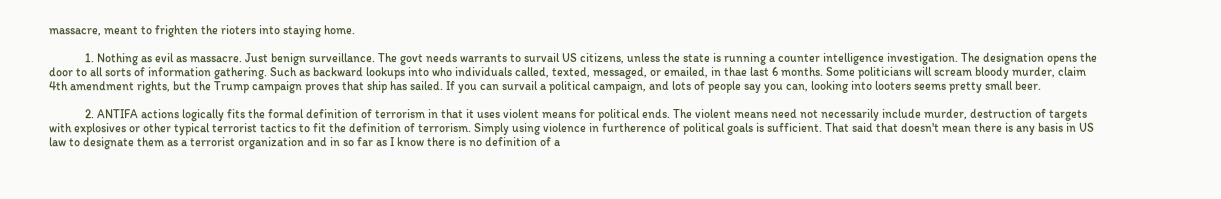massacre, meant to frighten the rioters into staying home.

            1. Nothing as evil as massacre. Just benign surveillance. The govt needs warrants to survail US citizens, unless the state is running a counter intelligence investigation. The designation opens the door to all sorts of information gathering. Such as backward lookups into who individuals called, texted, messaged, or emailed, in thae last 6 months. Some politicians will scream bloody murder, claim 4th amendment rights, but the Trump campaign proves that ship has sailed. If you can survail a political campaign, and lots of people say you can, looking into looters seems pretty small beer.

            2. ANTIFA actions logically fits the formal definition of terrorism in that it uses violent means for political ends. The violent means need not necessarily include murder, destruction of targets with explosives or other typical terrorist tactics to fit the definition of terrorism. Simply using violence in furtherence of political goals is sufficient. That said that doesn't mean there is any basis in US law to designate them as a terrorist organization and in so far as I know there is no definition of a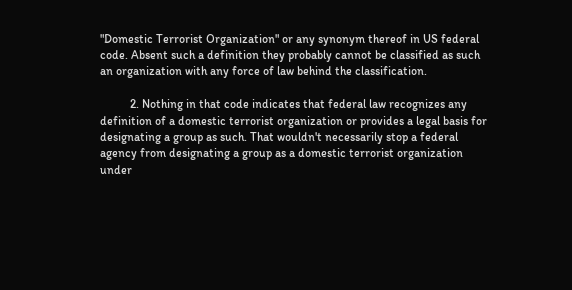"Domestic Terrorist Organization" or any synonym thereof in US federal code. Absent such a definition they probably cannot be classified as such an organization with any force of law behind the classification.

          2. Nothing in that code indicates that federal law recognizes any definition of a domestic terrorist organization or provides a legal basis for designating a group as such. That wouldn't necessarily stop a federal agency from designating a group as a domestic terrorist organization under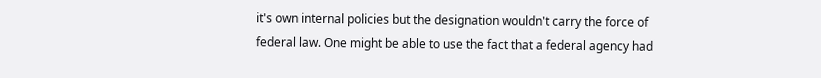it's own internal policies but the designation wouldn't carry the force of federal law. One might be able to use the fact that a federal agency had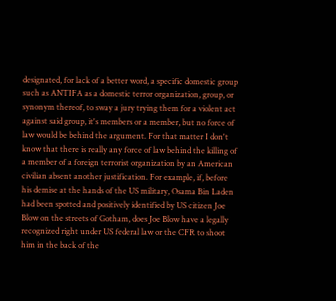designated, for lack of a better word, a specific domestic group such as ANTIFA as a domestic terror organization, group, or synonym thereof, to sway a jury trying them for a violent act against said group, it's members or a member, but no force of law would be behind the argument. For that matter I don't know that there is really any force of law behind the killing of a member of a foreign terrorist organization by an American civilian absent another justification. For example, if, before his demise at the hands of the US military, Osama Bin Laden had been spotted and positively identified by US citizen Joe Blow on the streets of Gotham, does Joe Blow have a legally recognized right under US federal law or the CFR to shoot him in the back of the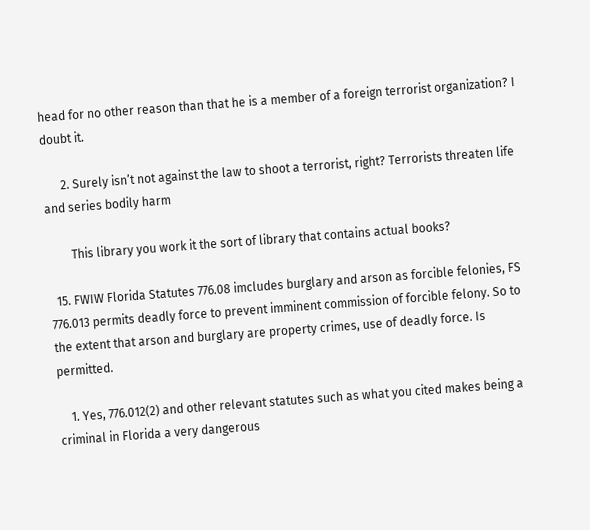head for no other reason than that he is a member of a foreign terrorist organization? I doubt it.

      2. Surely isn’t not against the law to shoot a terrorist, right? Terrorists threaten life and series bodily harm

        This library you work it the sort of library that contains actual books?

  15. FWIW Florida Statutes 776.08 imcludes burglary and arson as forcible felonies, FS 776.013 permits deadly force to prevent imminent commission of forcible felony. So to the extent that arson and burglary are property crimes, use of deadly force. Is permitted.

    1. Yes, 776.012(2) and other relevant statutes such as what you cited makes being a criminal in Florida a very dangerous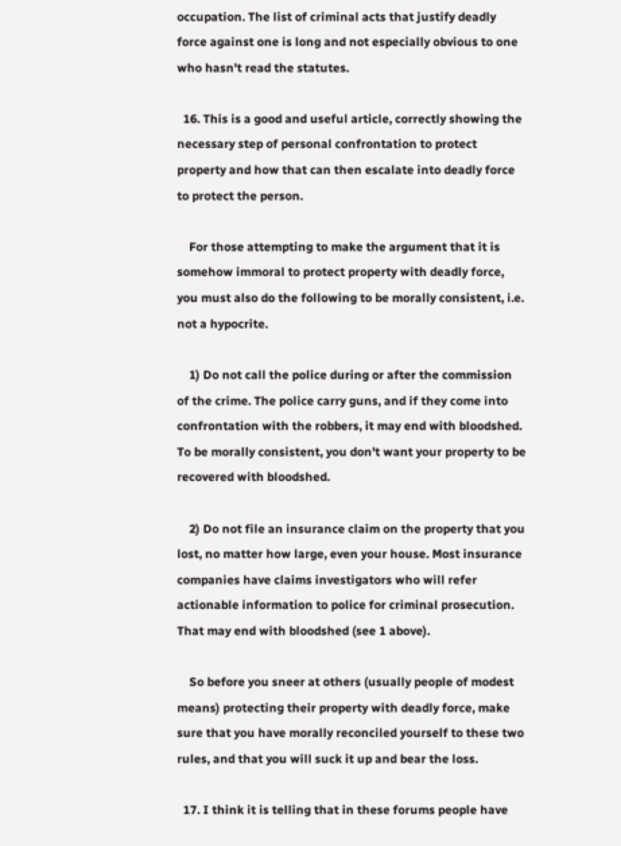occupation. The list of criminal acts that justify deadly force against one is long and not especially obvious to one who hasn't read the statutes.

  16. This is a good and useful article, correctly showing the necessary step of personal confrontation to protect property and how that can then escalate into deadly force to protect the person.

    For those attempting to make the argument that it is somehow immoral to protect property with deadly force, you must also do the following to be morally consistent, i.e. not a hypocrite.

    1) Do not call the police during or after the commission of the crime. The police carry guns, and if they come into confrontation with the robbers, it may end with bloodshed. To be morally consistent, you don't want your property to be recovered with bloodshed.

    2) Do not file an insurance claim on the property that you lost, no matter how large, even your house. Most insurance companies have claims investigators who will refer actionable information to police for criminal prosecution. That may end with bloodshed (see 1 above).

    So before you sneer at others (usually people of modest means) protecting their property with deadly force, make sure that you have morally reconciled yourself to these two rules, and that you will suck it up and bear the loss.

  17. I think it is telling that in these forums people have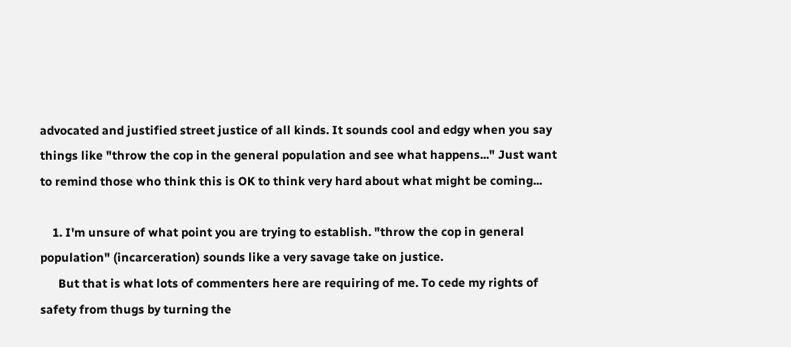advocated and justified street justice of all kinds. It sounds cool and edgy when you say things like "throw the cop in the general population and see what happens..." Just want to remind those who think this is OK to think very hard about what might be coming...

    1. I'm unsure of what point you are trying to establish. "throw the cop in general population" (incarceration) sounds like a very savage take on justice.
      But that is what lots of commenters here are requiring of me. To cede my rights of safety from thugs by turning the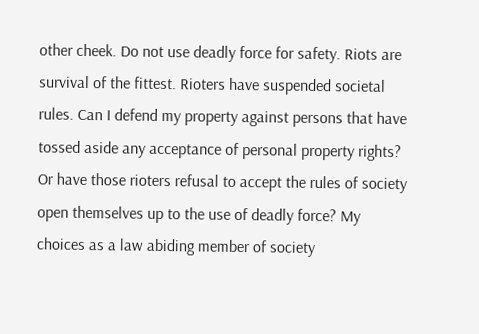other cheek. Do not use deadly force for safety. Riots are survival of the fittest. Rioters have suspended societal rules. Can I defend my property against persons that have tossed aside any acceptance of personal property rights? Or have those rioters refusal to accept the rules of society open themselves up to the use of deadly force? My choices as a law abiding member of society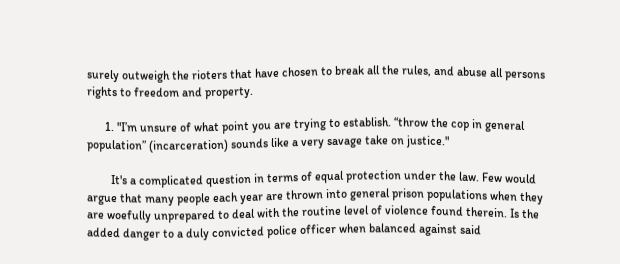surely outweigh the rioters that have chosen to break all the rules, and abuse all persons rights to freedom and property.

      1. "I’m unsure of what point you are trying to establish. “throw the cop in general population” (incarceration) sounds like a very savage take on justice."

        It's a complicated question in terms of equal protection under the law. Few would argue that many people each year are thrown into general prison populations when they are woefully unprepared to deal with the routine level of violence found therein. Is the added danger to a duly convicted police officer when balanced against said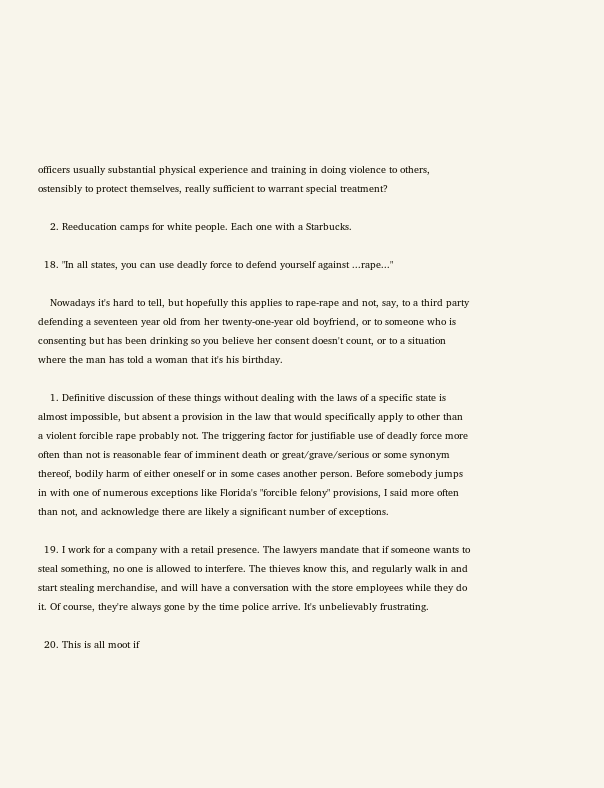officers usually substantial physical experience and training in doing violence to others, ostensibly to protect themselves, really sufficient to warrant special treatment?

    2. Reeducation camps for white people. Each one with a Starbucks.

  18. "In all states, you can use deadly force to defend yourself against ...rape..."

    Nowadays it's hard to tell, but hopefully this applies to rape-rape and not, say, to a third party defending a seventeen year old from her twenty-one-year old boyfriend, or to someone who is consenting but has been drinking so you believe her consent doesn't count, or to a situation where the man has told a woman that it's his birthday.

    1. Definitive discussion of these things without dealing with the laws of a specific state is almost impossible, but absent a provision in the law that would specifically apply to other than a violent forcible rape probably not. The triggering factor for justifiable use of deadly force more often than not is reasonable fear of imminent death or great/grave/serious or some synonym thereof, bodily harm of either oneself or in some cases another person. Before somebody jumps in with one of numerous exceptions like Florida's "forcible felony" provisions, I said more often than not, and acknowledge there are likely a significant number of exceptions.

  19. I work for a company with a retail presence. The lawyers mandate that if someone wants to steal something, no one is allowed to interfere. The thieves know this, and regularly walk in and start stealing merchandise, and will have a conversation with the store employees while they do it. Of course, they're always gone by the time police arrive. It's unbelievably frustrating.

  20. This is all moot if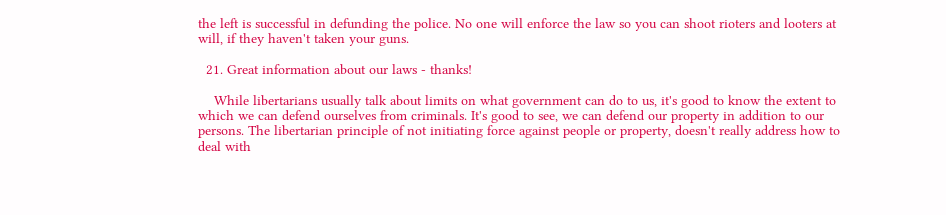the left is successful in defunding the police. No one will enforce the law so you can shoot rioters and looters at will, if they haven't taken your guns.

  21. Great information about our laws - thanks!

    While libertarians usually talk about limits on what government can do to us, it's good to know the extent to which we can defend ourselves from criminals. It's good to see, we can defend our property in addition to our persons. The libertarian principle of not initiating force against people or property, doesn't really address how to deal with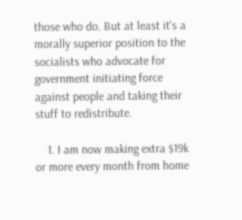those who do. But at least it's a morally superior position to the socialists who advocate for government initiating force against people and taking their stuff to redistribute.

    1. I am now making extra $19k or more every month from home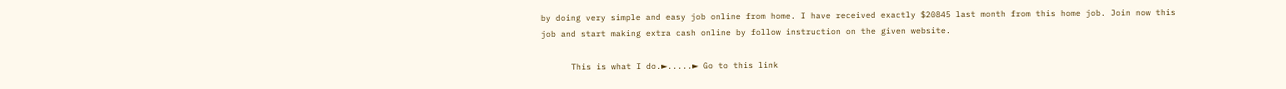by doing very simple and easy job online from home. I have received exactly $20845 last month from this home job. Join now this job and start making extra cash online by follow instruction on the given website.

      This is what I do.►.....► Go to this link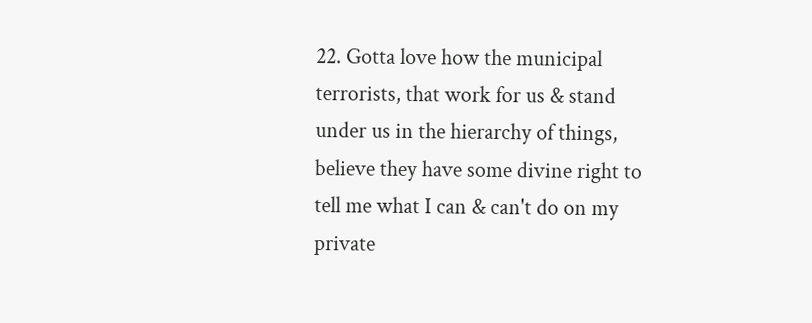22. Gotta love how the municipal terrorists, that work for us & stand under us in the hierarchy of things, believe they have some divine right to tell me what I can & can't do on my private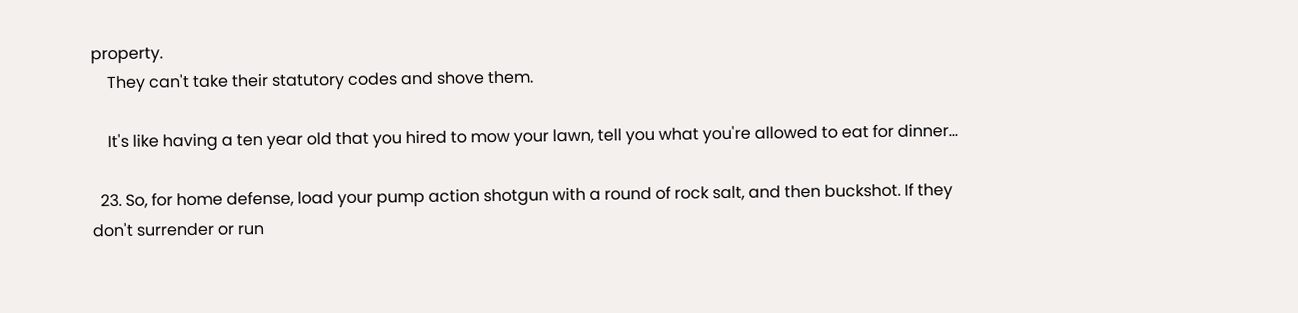property.
    They can't take their statutory codes and shove them.

    It's like having a ten year old that you hired to mow your lawn, tell you what you're allowed to eat for dinner...

  23. So, for home defense, load your pump action shotgun with a round of rock salt, and then buckshot. If they don't surrender or run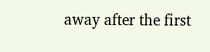away after the first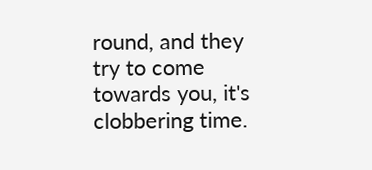round, and they try to come towards you, it's clobbering time.